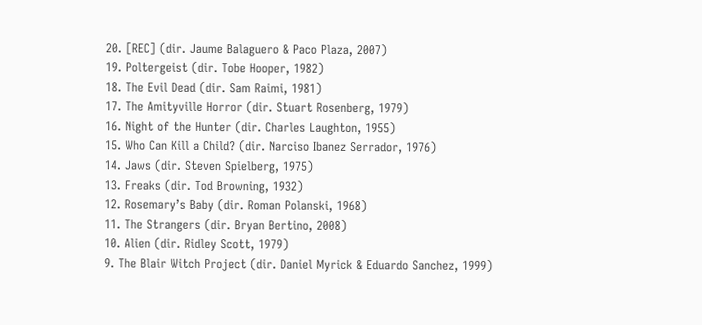20. [REC] (dir. Jaume Balaguero & Paco Plaza, 2007)
19. Poltergeist (dir. Tobe Hooper, 1982)
18. The Evil Dead (dir. Sam Raimi, 1981)
17. The Amityville Horror (dir. Stuart Rosenberg, 1979)
16. Night of the Hunter (dir. Charles Laughton, 1955)
15. Who Can Kill a Child? (dir. Narciso Ibanez Serrador, 1976)
14. Jaws (dir. Steven Spielberg, 1975)
13. Freaks (dir. Tod Browning, 1932)
12. Rosemary’s Baby (dir. Roman Polanski, 1968)
11. The Strangers (dir. Bryan Bertino, 2008)
10. Alien (dir. Ridley Scott, 1979)
9. The Blair Witch Project (dir. Daniel Myrick & Eduardo Sanchez, 1999)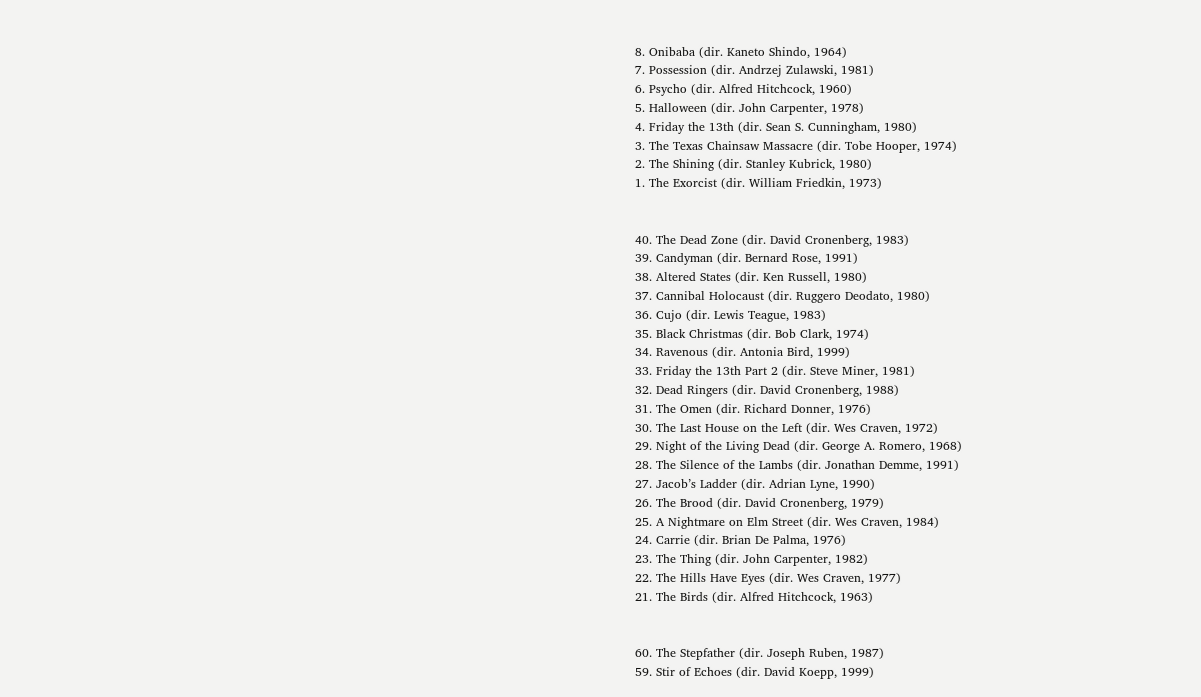8. Onibaba (dir. Kaneto Shindo, 1964)
7. Possession (dir. Andrzej Zulawski, 1981)
6. Psycho (dir. Alfred Hitchcock, 1960)
5. Halloween (dir. John Carpenter, 1978)
4. Friday the 13th (dir. Sean S. Cunningham, 1980)
3. The Texas Chainsaw Massacre (dir. Tobe Hooper, 1974)
2. The Shining (dir. Stanley Kubrick, 1980)
1. The Exorcist (dir. William Friedkin, 1973)


40. The Dead Zone (dir. David Cronenberg, 1983)
39. Candyman (dir. Bernard Rose, 1991)
38. Altered States (dir. Ken Russell, 1980)
37. Cannibal Holocaust (dir. Ruggero Deodato, 1980)
36. Cujo (dir. Lewis Teague, 1983)
35. Black Christmas (dir. Bob Clark, 1974)
34. Ravenous (dir. Antonia Bird, 1999)
33. Friday the 13th Part 2 (dir. Steve Miner, 1981)
32. Dead Ringers (dir. David Cronenberg, 1988)
31. The Omen (dir. Richard Donner, 1976)
30. The Last House on the Left (dir. Wes Craven, 1972)
29. Night of the Living Dead (dir. George A. Romero, 1968)
28. The Silence of the Lambs (dir. Jonathan Demme, 1991)
27. Jacob’s Ladder (dir. Adrian Lyne, 1990)
26. The Brood (dir. David Cronenberg, 1979)
25. A Nightmare on Elm Street (dir. Wes Craven, 1984)
24. Carrie (dir. Brian De Palma, 1976)
23. The Thing (dir. John Carpenter, 1982)
22. The Hills Have Eyes (dir. Wes Craven, 1977)
21. The Birds (dir. Alfred Hitchcock, 1963)


60. The Stepfather (dir. Joseph Ruben, 1987)
59. Stir of Echoes (dir. David Koepp, 1999)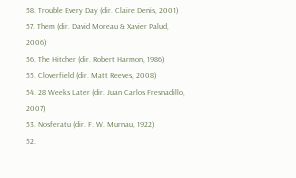58. Trouble Every Day (dir. Claire Denis, 2001)
57. Them (dir. David Moreau & Xavier Palud, 2006)
56. The Hitcher (dir. Robert Harmon, 1986)
55. Cloverfield (dir. Matt Reeves, 2008)
54. 28 Weeks Later (dir. Juan Carlos Fresnadillo, 2007)
53. Nosferatu (dir. F. W. Murnau, 1922)
52.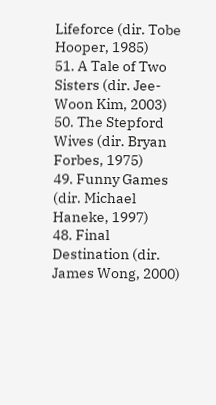Lifeforce (dir. Tobe Hooper, 1985)
51. A Tale of Two Sisters (dir. Jee-Woon Kim, 2003)
50. The Stepford Wives (dir. Bryan Forbes, 1975)
49. Funny Games (dir. Michael Haneke, 1997)
48. Final Destination (dir. James Wong, 2000)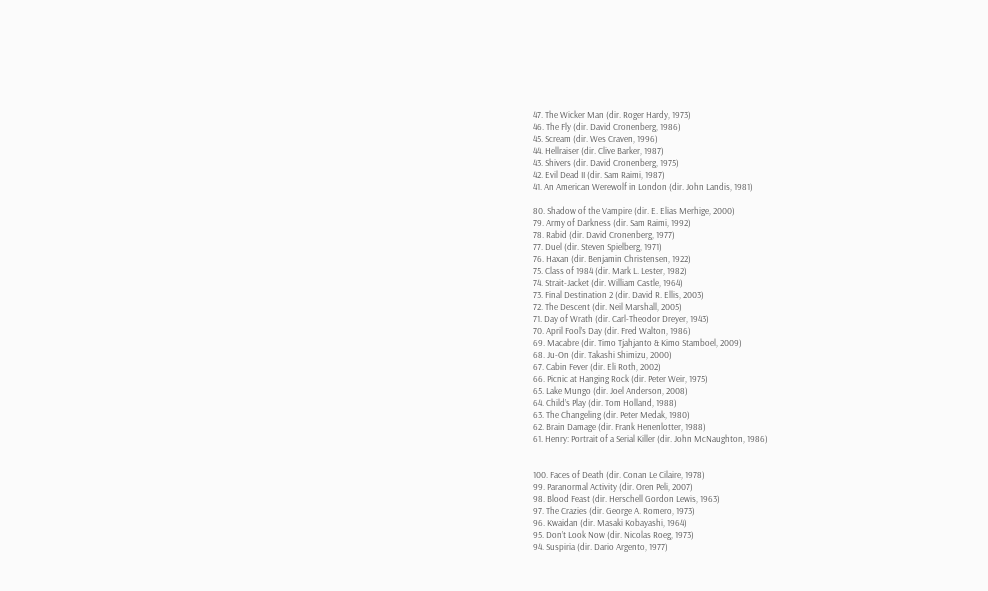47. The Wicker Man (dir. Roger Hardy, 1973)
46. The Fly (dir. David Cronenberg, 1986)
45. Scream (dir. Wes Craven, 1996)
44. Hellraiser (dir. Clive Barker, 1987)
43. Shivers (dir. David Cronenberg, 1975)
42. Evil Dead II (dir. Sam Raimi, 1987)
41. An American Werewolf in London (dir. John Landis, 1981)

80. Shadow of the Vampire (dir. E. Elias Merhige, 2000)
79. Army of Darkness (dir. Sam Raimi, 1992)
78. Rabid (dir. David Cronenberg, 1977)
77. Duel (dir. Steven Spielberg, 1971)
76. Haxan (dir. Benjamin Christensen, 1922)
75. Class of 1984 (dir. Mark L. Lester, 1982)
74. Strait-Jacket (dir. William Castle, 1964)
73. Final Destination 2 (dir. David R. Ellis, 2003)
72. The Descent (dir. Neil Marshall, 2005)
71. Day of Wrath (dir. Carl-Theodor Dreyer, 1943)
70. April Fool’s Day (dir. Fred Walton, 1986)
69. Macabre (dir. Timo Tjahjanto & Kimo Stamboel, 2009)
68. Ju-On (dir. Takashi Shimizu, 2000)
67. Cabin Fever (dir. Eli Roth, 2002)
66. Picnic at Hanging Rock (dir. Peter Weir, 1975)
65. Lake Mungo (dir. Joel Anderson, 2008)
64. Child’s Play (dir. Tom Holland, 1988)
63. The Changeling (dir. Peter Medak, 1980)
62. Brain Damage (dir. Frank Henenlotter, 1988)
61. Henry: Portrait of a Serial Killer (dir. John McNaughton, 1986)


100. Faces of Death (dir. Conan Le Cilaire, 1978)
99. Paranormal Activity (dir. Oren Peli, 2007)
98. Blood Feast (dir. Herschell Gordon Lewis, 1963)
97. The Crazies (dir. George A. Romero, 1973)
96. Kwaidan (dir. Masaki Kobayashi, 1964)
95. Don’t Look Now (dir. Nicolas Roeg, 1973)
94. Suspiria (dir. Dario Argento, 1977)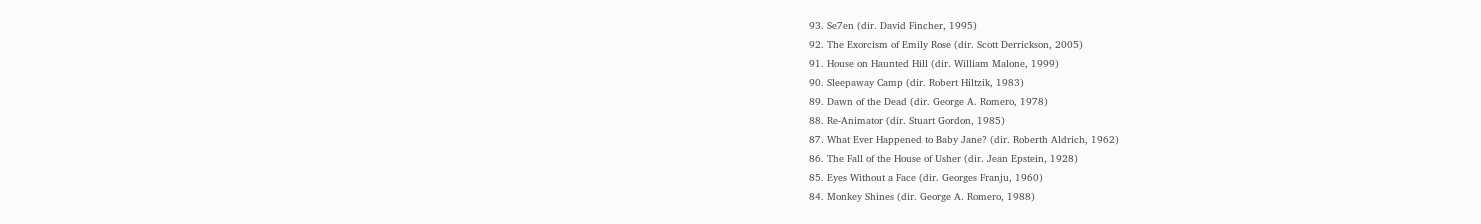93. Se7en (dir. David Fincher, 1995)
92. The Exorcism of Emily Rose (dir. Scott Derrickson, 2005)
91. House on Haunted Hill (dir. William Malone, 1999)
90. Sleepaway Camp (dir. Robert Hiltzik, 1983)
89. Dawn of the Dead (dir. George A. Romero, 1978)
88. Re-Animator (dir. Stuart Gordon, 1985)
87. What Ever Happened to Baby Jane? (dir. Roberth Aldrich, 1962)
86. The Fall of the House of Usher (dir. Jean Epstein, 1928)
85. Eyes Without a Face (dir. Georges Franju, 1960)
84. Monkey Shines (dir. George A. Romero, 1988)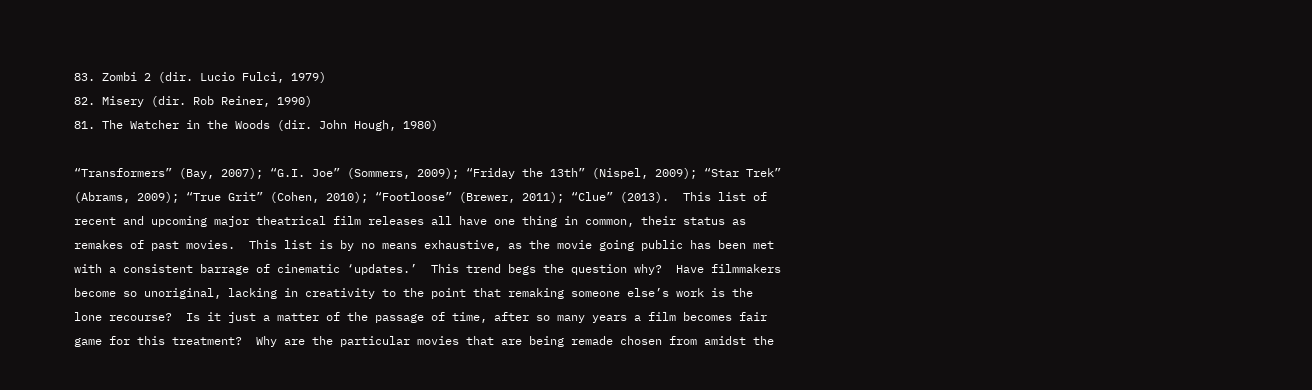83. Zombi 2 (dir. Lucio Fulci, 1979)
82. Misery (dir. Rob Reiner, 1990)
81. The Watcher in the Woods (dir. John Hough, 1980)

“Transformers” (Bay, 2007); “G.I. Joe” (Sommers, 2009); “Friday the 13th” (Nispel, 2009); “Star Trek” (Abrams, 2009); “True Grit” (Cohen, 2010); “Footloose” (Brewer, 2011); “Clue” (2013).  This list of recent and upcoming major theatrical film releases all have one thing in common, their status as remakes of past movies.  This list is by no means exhaustive, as the movie going public has been met with a consistent barrage of cinematic ‘updates.’  This trend begs the question why?  Have filmmakers become so unoriginal, lacking in creativity to the point that remaking someone else’s work is the lone recourse?  Is it just a matter of the passage of time, after so many years a film becomes fair game for this treatment?  Why are the particular movies that are being remade chosen from amidst the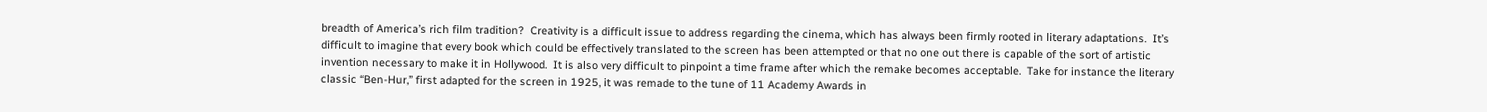breadth of America’s rich film tradition?  Creativity is a difficult issue to address regarding the cinema, which has always been firmly rooted in literary adaptations.  It’s difficult to imagine that every book which could be effectively translated to the screen has been attempted or that no one out there is capable of the sort of artistic invention necessary to make it in Hollywood.  It is also very difficult to pinpoint a time frame after which the remake becomes acceptable.  Take for instance the literary classic “Ben-Hur,” first adapted for the screen in 1925, it was remade to the tune of 11 Academy Awards in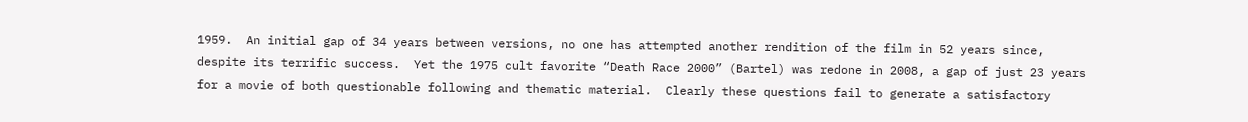1959.  An initial gap of 34 years between versions, no one has attempted another rendition of the film in 52 years since, despite its terrific success.  Yet the 1975 cult favorite “Death Race 2000” (Bartel) was redone in 2008, a gap of just 23 years for a movie of both questionable following and thematic material.  Clearly these questions fail to generate a satisfactory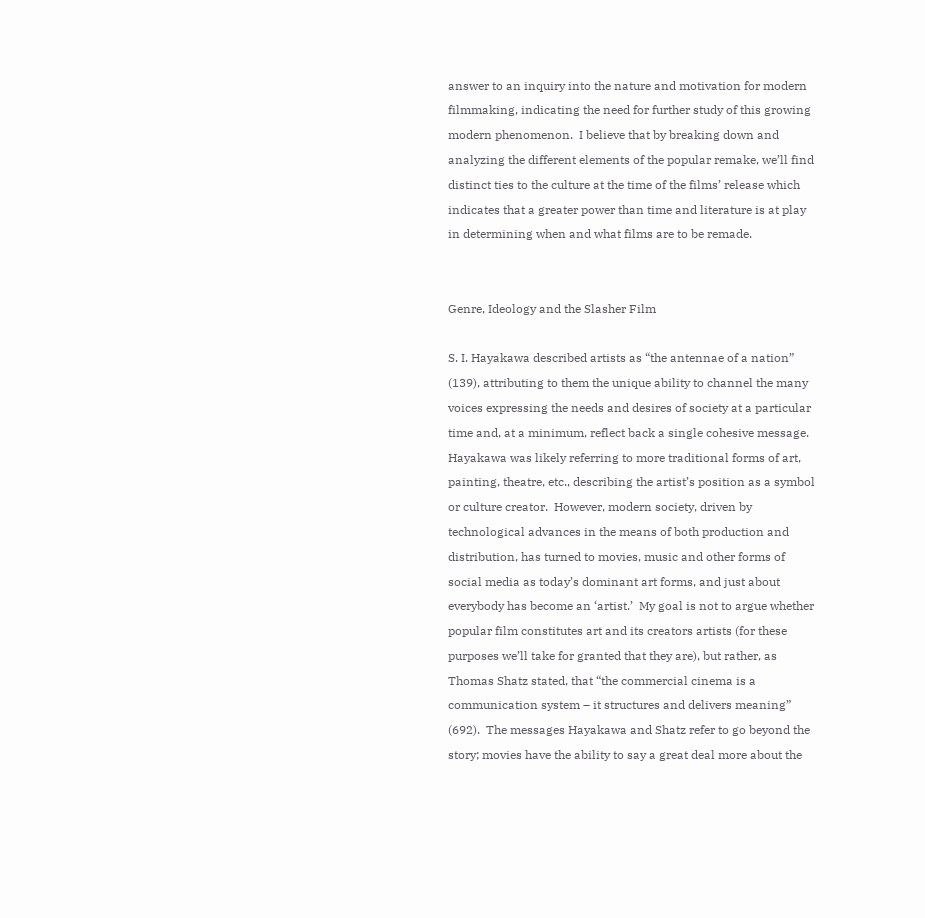answer to an inquiry into the nature and motivation for modern filmmaking, indicating the need for further study of this growing modern phenomenon.  I believe that by breaking down and analyzing the different elements of the popular remake, we’ll find distinct ties to the culture at the time of the films’ release which indicates that a greater power than time and literature is at play in determining when and what films are to be remade.


Genre, Ideology and the Slasher Film

S. I. Hayakawa described artists as “the antennae of a nation” (139), attributing to them the unique ability to channel the many voices expressing the needs and desires of society at a particular time and, at a minimum, reflect back a single cohesive message.  Hayakawa was likely referring to more traditional forms of art, painting, theatre, etc., describing the artist’s position as a symbol or culture creator.  However, modern society, driven by technological advances in the means of both production and distribution, has turned to movies, music and other forms of social media as today’s dominant art forms, and just about everybody has become an ‘artist.’  My goal is not to argue whether popular film constitutes art and its creators artists (for these purposes we’ll take for granted that they are), but rather, as Thomas Shatz stated, that “the commercial cinema is a communication system – it structures and delivers meaning” (692).  The messages Hayakawa and Shatz refer to go beyond the story; movies have the ability to say a great deal more about the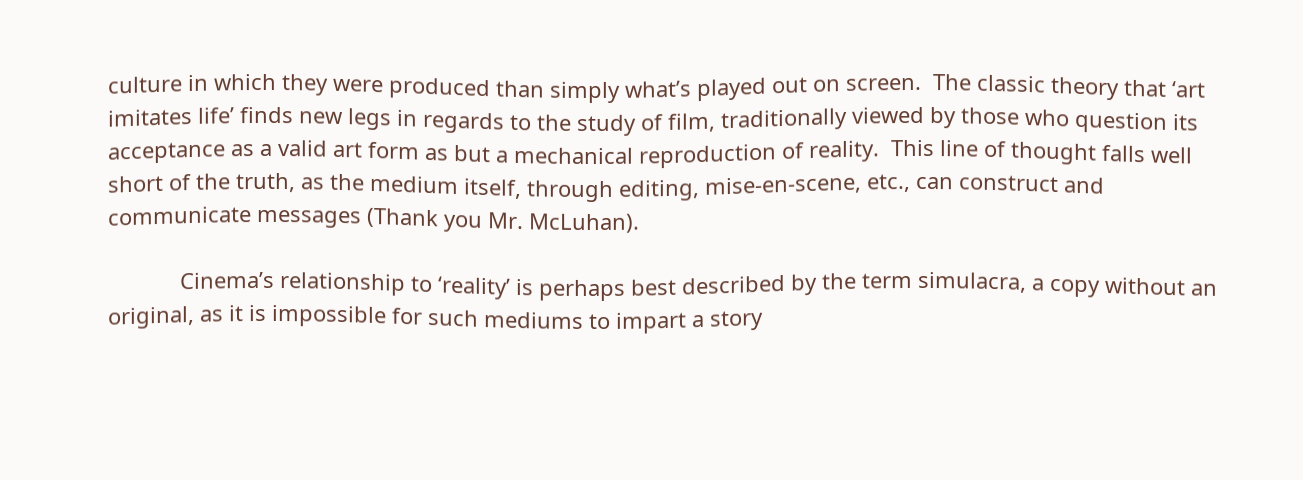culture in which they were produced than simply what’s played out on screen.  The classic theory that ‘art imitates life’ finds new legs in regards to the study of film, traditionally viewed by those who question its acceptance as a valid art form as but a mechanical reproduction of reality.  This line of thought falls well short of the truth, as the medium itself, through editing, mise-en-scene, etc., can construct and communicate messages (Thank you Mr. McLuhan).

            Cinema’s relationship to ‘reality’ is perhaps best described by the term simulacra, a copy without an original, as it is impossible for such mediums to impart a story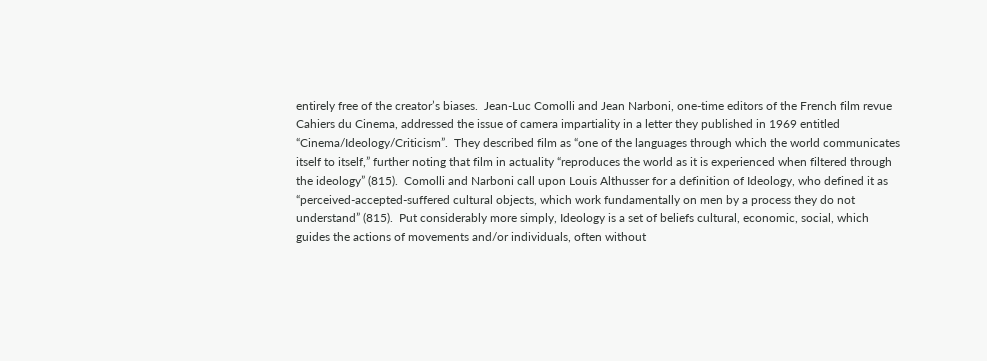entirely free of the creator’s biases.  Jean-Luc Comolli and Jean Narboni, one-time editors of the French film revue Cahiers du Cinema, addressed the issue of camera impartiality in a letter they published in 1969 entitled “Cinema/Ideology/Criticism”.  They described film as “one of the languages through which the world communicates itself to itself,” further noting that film in actuality “reproduces the world as it is experienced when filtered through the ideology” (815).  Comolli and Narboni call upon Louis Althusser for a definition of Ideology, who defined it as “perceived-accepted-suffered cultural objects, which work fundamentally on men by a process they do not understand” (815).  Put considerably more simply, Ideology is a set of beliefs cultural, economic, social, which guides the actions of movements and/or individuals, often without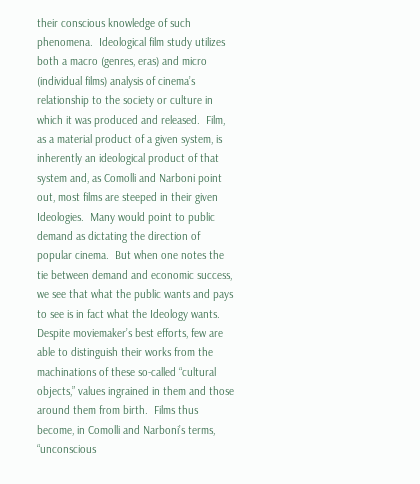their conscious knowledge of such phenomena.  Ideological film study utilizes both a macro (genres, eras) and micro (individual films) analysis of cinema’s relationship to the society or culture in which it was produced and released.  Film, as a material product of a given system, is inherently an ideological product of that system and, as Comolli and Narboni point out, most films are steeped in their given Ideologies.  Many would point to public demand as dictating the direction of popular cinema.  But when one notes the tie between demand and economic success, we see that what the public wants and pays to see is in fact what the Ideology wants.  Despite moviemaker’s best efforts, few are able to distinguish their works from the machinations of these so-called “cultural objects,” values ingrained in them and those around them from birth.  Films thus become, in Comolli and Narboni’s terms, “unconscious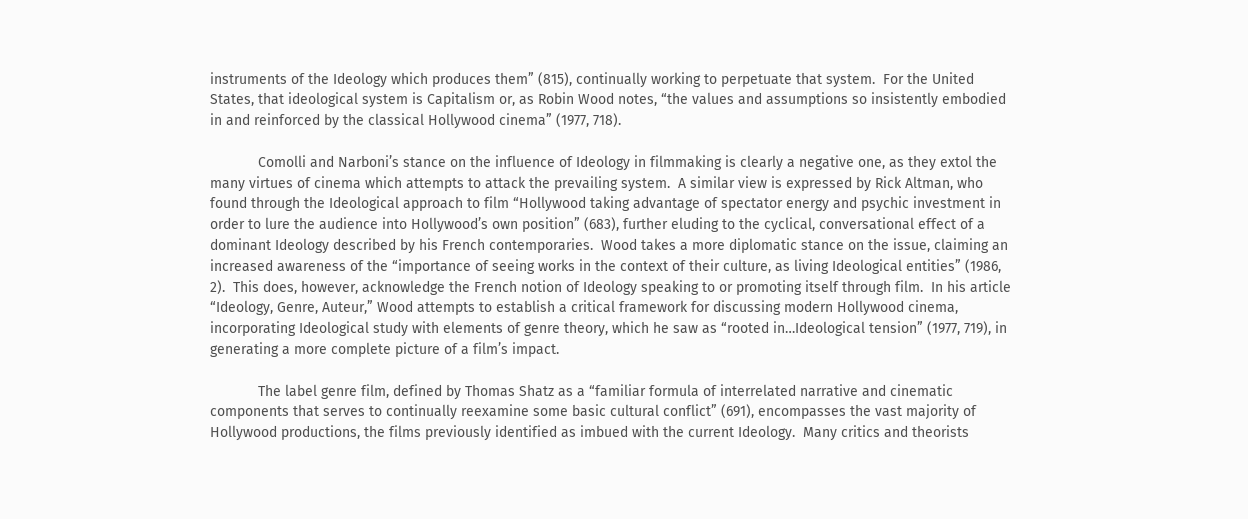instruments of the Ideology which produces them” (815), continually working to perpetuate that system.  For the United States, that ideological system is Capitalism or, as Robin Wood notes, “the values and assumptions so insistently embodied in and reinforced by the classical Hollywood cinema” (1977, 718).

            Comolli and Narboni’s stance on the influence of Ideology in filmmaking is clearly a negative one, as they extol the many virtues of cinema which attempts to attack the prevailing system.  A similar view is expressed by Rick Altman, who found through the Ideological approach to film “Hollywood taking advantage of spectator energy and psychic investment in order to lure the audience into Hollywood’s own position” (683), further eluding to the cyclical, conversational effect of a dominant Ideology described by his French contemporaries.  Wood takes a more diplomatic stance on the issue, claiming an increased awareness of the “importance of seeing works in the context of their culture, as living Ideological entities” (1986, 2).  This does, however, acknowledge the French notion of Ideology speaking to or promoting itself through film.  In his article “Ideology, Genre, Auteur,” Wood attempts to establish a critical framework for discussing modern Hollywood cinema, incorporating Ideological study with elements of genre theory, which he saw as “rooted in…Ideological tension” (1977, 719), in generating a more complete picture of a film’s impact.

            The label genre film, defined by Thomas Shatz as a “familiar formula of interrelated narrative and cinematic components that serves to continually reexamine some basic cultural conflict” (691), encompasses the vast majority of Hollywood productions, the films previously identified as imbued with the current Ideology.  Many critics and theorists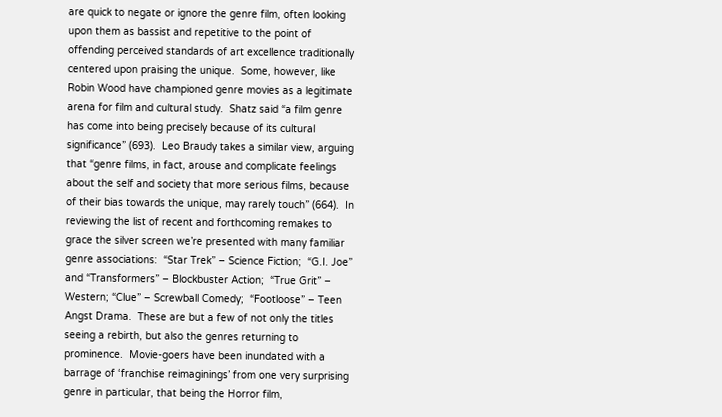are quick to negate or ignore the genre film, often looking upon them as bassist and repetitive to the point of offending perceived standards of art excellence traditionally centered upon praising the unique.  Some, however, like Robin Wood have championed genre movies as a legitimate arena for film and cultural study.  Shatz said “a film genre has come into being precisely because of its cultural significance” (693).  Leo Braudy takes a similar view, arguing that “genre films, in fact, arouse and complicate feelings about the self and society that more serious films, because of their bias towards the unique, may rarely touch” (664).  In reviewing the list of recent and forthcoming remakes to grace the silver screen we’re presented with many familiar genre associations:  “Star Trek” – Science Fiction;  “G.I. Joe” and “Transformers” – Blockbuster Action;  “True Grit” – Western; “Clue” – Screwball Comedy;  “Footloose” – Teen Angst Drama.  These are but a few of not only the titles seeing a rebirth, but also the genres returning to prominence.  Movie-goers have been inundated with a barrage of ‘franchise reimaginings’ from one very surprising genre in particular, that being the Horror film,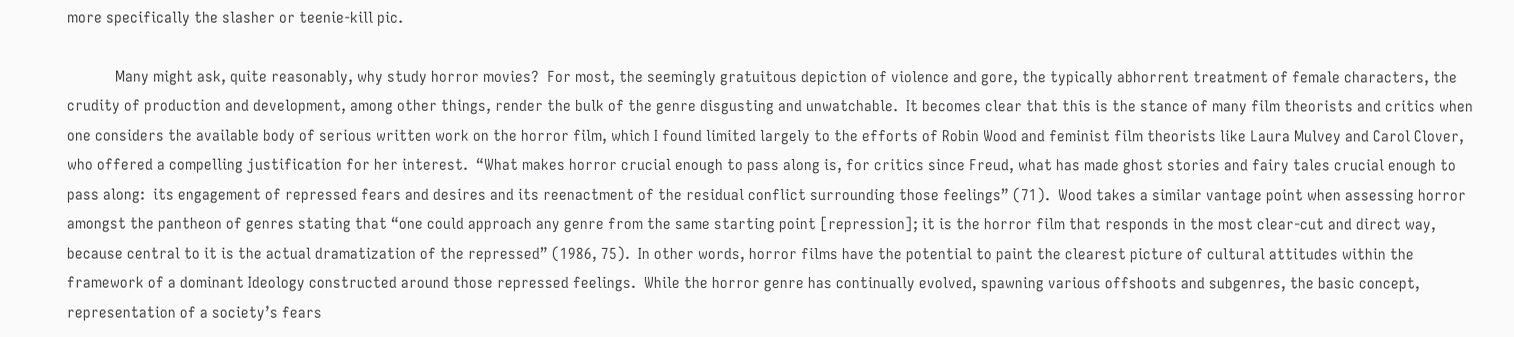more specifically the slasher or teenie-kill pic.

            Many might ask, quite reasonably, why study horror movies?  For most, the seemingly gratuitous depiction of violence and gore, the typically abhorrent treatment of female characters, the crudity of production and development, among other things, render the bulk of the genre disgusting and unwatchable.  It becomes clear that this is the stance of many film theorists and critics when one considers the available body of serious written work on the horror film, which I found limited largely to the efforts of Robin Wood and feminist film theorists like Laura Mulvey and Carol Clover, who offered a compelling justification for her interest.  “What makes horror crucial enough to pass along is, for critics since Freud, what has made ghost stories and fairy tales crucial enough to pass along:  its engagement of repressed fears and desires and its reenactment of the residual conflict surrounding those feelings” (71).  Wood takes a similar vantage point when assessing horror amongst the pantheon of genres stating that “one could approach any genre from the same starting point [repression]; it is the horror film that responds in the most clear-cut and direct way, because central to it is the actual dramatization of the repressed” (1986, 75).  In other words, horror films have the potential to paint the clearest picture of cultural attitudes within the framework of a dominant Ideology constructed around those repressed feelings.  While the horror genre has continually evolved, spawning various offshoots and subgenres, the basic concept, representation of a society’s fears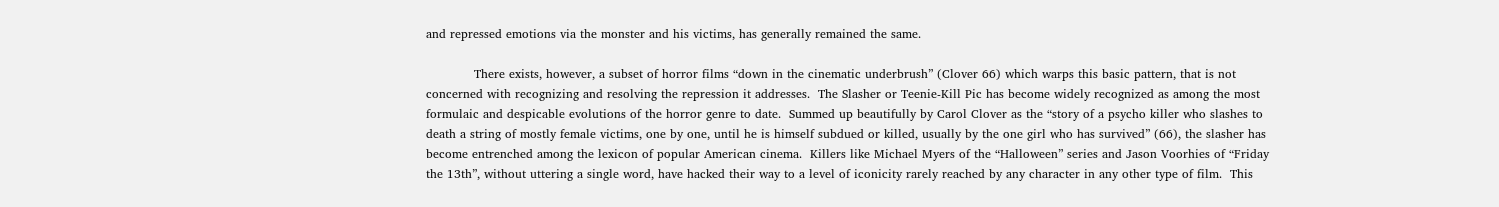and repressed emotions via the monster and his victims, has generally remained the same.

            There exists, however, a subset of horror films “down in the cinematic underbrush” (Clover 66) which warps this basic pattern, that is not concerned with recognizing and resolving the repression it addresses.  The Slasher or Teenie-Kill Pic has become widely recognized as among the most formulaic and despicable evolutions of the horror genre to date.  Summed up beautifully by Carol Clover as the “story of a psycho killer who slashes to death a string of mostly female victims, one by one, until he is himself subdued or killed, usually by the one girl who has survived” (66), the slasher has become entrenched among the lexicon of popular American cinema.  Killers like Michael Myers of the “Halloween” series and Jason Voorhies of “Friday the 13th”, without uttering a single word, have hacked their way to a level of iconicity rarely reached by any character in any other type of film.  This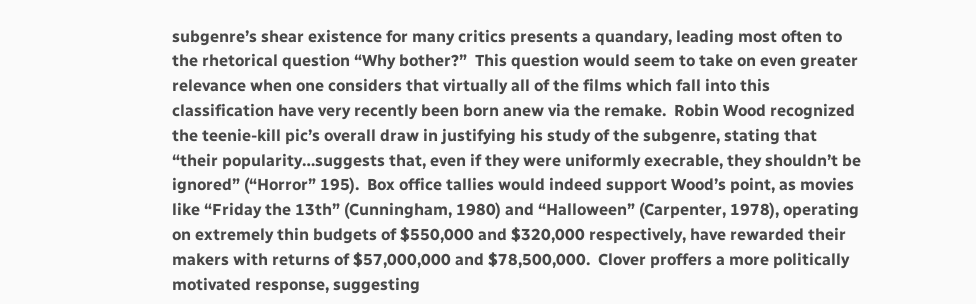subgenre’s shear existence for many critics presents a quandary, leading most often to the rhetorical question “Why bother?”  This question would seem to take on even greater relevance when one considers that virtually all of the films which fall into this classification have very recently been born anew via the remake.  Robin Wood recognized the teenie-kill pic’s overall draw in justifying his study of the subgenre, stating that “their popularity…suggests that, even if they were uniformly execrable, they shouldn’t be ignored” (“Horror” 195).  Box office tallies would indeed support Wood’s point, as movies like “Friday the 13th” (Cunningham, 1980) and “Halloween” (Carpenter, 1978), operating on extremely thin budgets of $550,000 and $320,000 respectively, have rewarded their makers with returns of $57,000,000 and $78,500,000.  Clover proffers a more politically motivated response, suggesting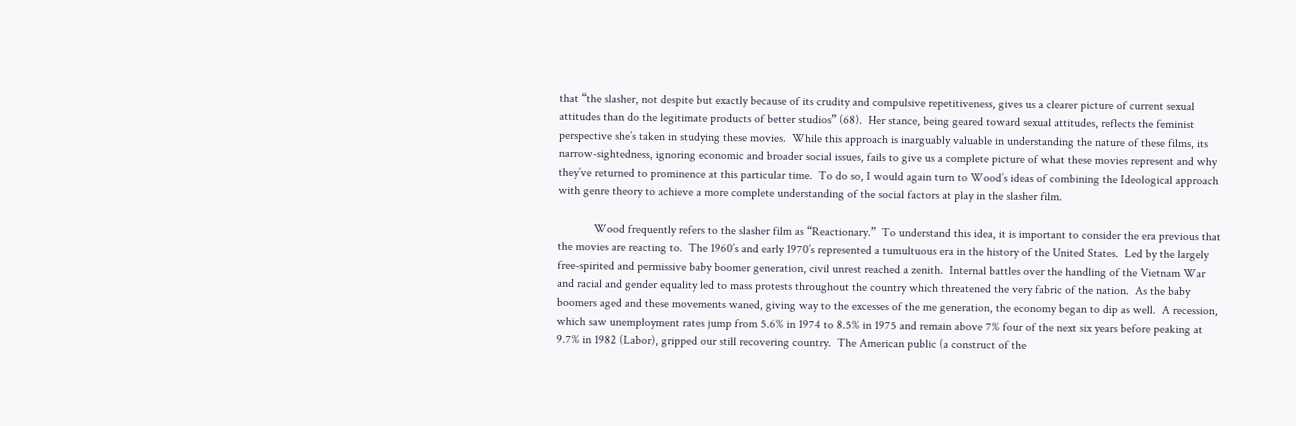that “the slasher, not despite but exactly because of its crudity and compulsive repetitiveness, gives us a clearer picture of current sexual attitudes than do the legitimate products of better studios” (68).  Her stance, being geared toward sexual attitudes, reflects the feminist perspective she’s taken in studying these movies.  While this approach is inarguably valuable in understanding the nature of these films, its narrow-sightedness, ignoring economic and broader social issues, fails to give us a complete picture of what these movies represent and why they’ve returned to prominence at this particular time.  To do so, I would again turn to Wood’s ideas of combining the Ideological approach with genre theory to achieve a more complete understanding of the social factors at play in the slasher film.

            Wood frequently refers to the slasher film as “Reactionary.”  To understand this idea, it is important to consider the era previous that the movies are reacting to.  The 1960’s and early 1970’s represented a tumultuous era in the history of the United States.  Led by the largely free-spirited and permissive baby boomer generation, civil unrest reached a zenith.  Internal battles over the handling of the Vietnam War and racial and gender equality led to mass protests throughout the country which threatened the very fabric of the nation.  As the baby boomers aged and these movements waned, giving way to the excesses of the me generation, the economy began to dip as well.  A recession, which saw unemployment rates jump from 5.6% in 1974 to 8.5% in 1975 and remain above 7% four of the next six years before peaking at 9.7% in 1982 (Labor), gripped our still recovering country.  The American public (a construct of the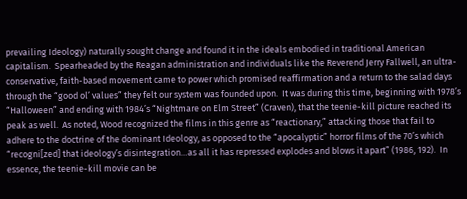prevailing Ideology) naturally sought change and found it in the ideals embodied in traditional American capitalism.  Spearheaded by the Reagan administration and individuals like the Reverend Jerry Fallwell, an ultra-conservative, faith-based movement came to power which promised reaffirmation and a return to the salad days through the “good ol’ values” they felt our system was founded upon.  It was during this time, beginning with 1978’s “Halloween” and ending with 1984’s “Nightmare on Elm Street” (Craven), that the teenie-kill picture reached its peak as well.  As noted, Wood recognized the films in this genre as “reactionary,” attacking those that fail to adhere to the doctrine of the dominant Ideology, as opposed to the “apocalyptic” horror films of the 70’s which “recogni[zed] that ideology’s disintegration…as all it has repressed explodes and blows it apart” (1986, 192).  In essence, the teenie-kill movie can be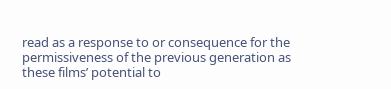read as a response to or consequence for the permissiveness of the previous generation as these films’ potential to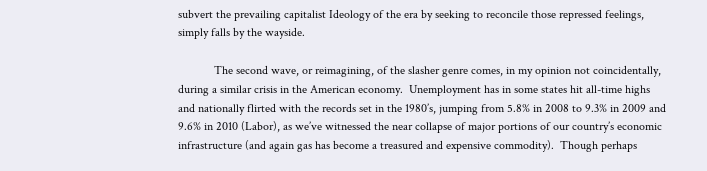subvert the prevailing capitalist Ideology of the era by seeking to reconcile those repressed feelings, simply falls by the wayside.

            The second wave, or reimagining, of the slasher genre comes, in my opinion not coincidentally, during a similar crisis in the American economy.  Unemployment has in some states hit all-time highs and nationally flirted with the records set in the 1980’s, jumping from 5.8% in 2008 to 9.3% in 2009 and 9.6% in 2010 (Labor), as we’ve witnessed the near collapse of major portions of our country’s economic infrastructure (and again gas has become a treasured and expensive commodity).  Though perhaps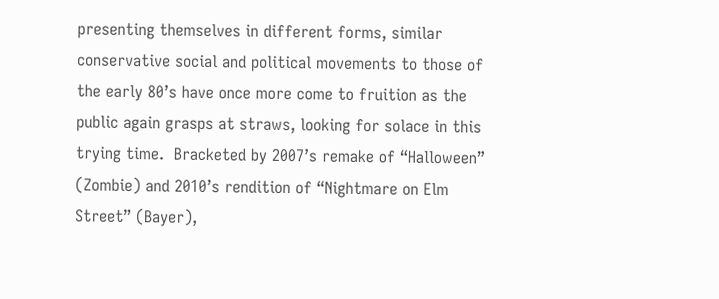presenting themselves in different forms, similar conservative social and political movements to those of the early 80’s have once more come to fruition as the public again grasps at straws, looking for solace in this trying time.  Bracketed by 2007’s remake of “Halloween” (Zombie) and 2010’s rendition of “Nightmare on Elm Street” (Bayer),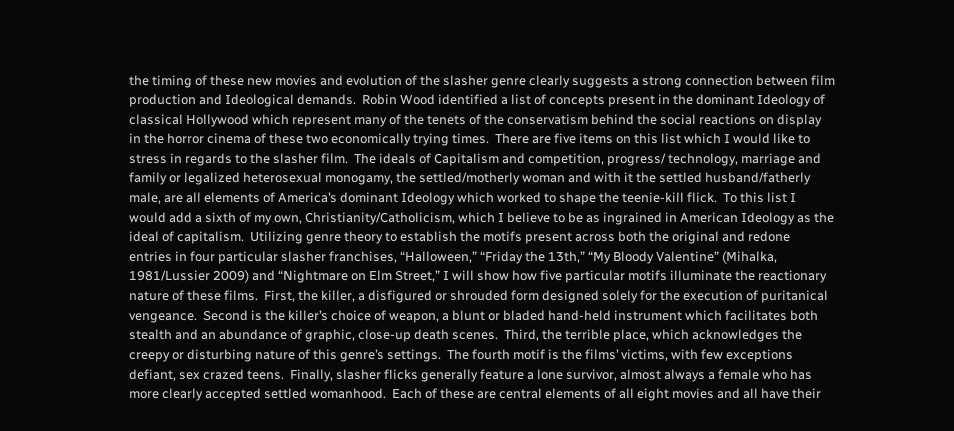the timing of these new movies and evolution of the slasher genre clearly suggests a strong connection between film production and Ideological demands.  Robin Wood identified a list of concepts present in the dominant Ideology of classical Hollywood which represent many of the tenets of the conservatism behind the social reactions on display in the horror cinema of these two economically trying times.  There are five items on this list which I would like to stress in regards to the slasher film.  The ideals of Capitalism and competition, progress/ technology, marriage and family or legalized heterosexual monogamy, the settled/motherly woman and with it the settled husband/fatherly male, are all elements of America’s dominant Ideology which worked to shape the teenie-kill flick.  To this list I would add a sixth of my own, Christianity/Catholicism, which I believe to be as ingrained in American Ideology as the ideal of capitalism.  Utilizing genre theory to establish the motifs present across both the original and redone entries in four particular slasher franchises, “Halloween,” “Friday the 13th,” “My Bloody Valentine” (Mihalka, 1981/Lussier 2009) and “Nightmare on Elm Street,” I will show how five particular motifs illuminate the reactionary nature of these films.  First, the killer, a disfigured or shrouded form designed solely for the execution of puritanical vengeance.  Second is the killer’s choice of weapon, a blunt or bladed hand-held instrument which facilitates both stealth and an abundance of graphic, close-up death scenes.  Third, the terrible place, which acknowledges the creepy or disturbing nature of this genre’s settings.  The fourth motif is the films’ victims, with few exceptions defiant, sex crazed teens.  Finally, slasher flicks generally feature a lone survivor, almost always a female who has more clearly accepted settled womanhood.  Each of these are central elements of all eight movies and all have their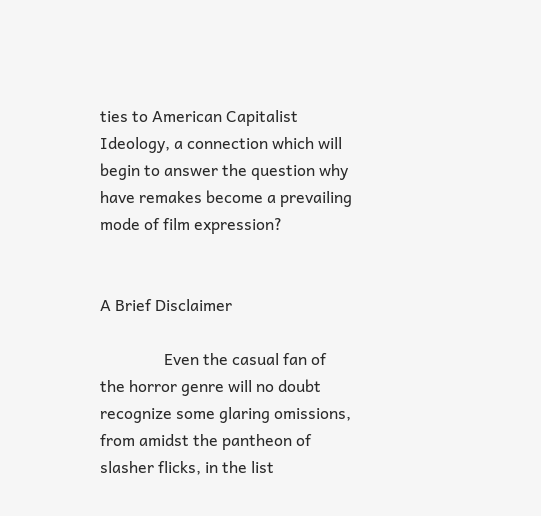ties to American Capitalist Ideology, a connection which will begin to answer the question why have remakes become a prevailing mode of film expression?


A Brief Disclaimer

                Even the casual fan of the horror genre will no doubt recognize some glaring omissions, from amidst the pantheon of slasher flicks, in the list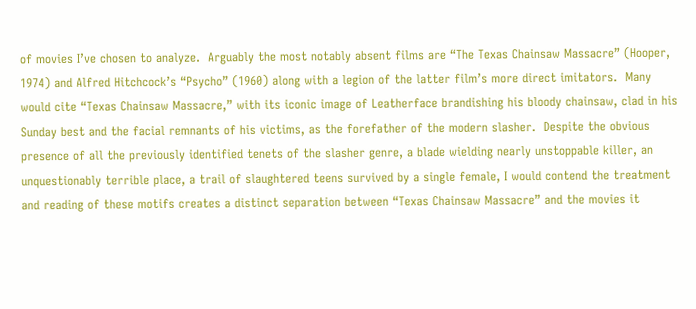of movies I’ve chosen to analyze.  Arguably the most notably absent films are “The Texas Chainsaw Massacre” (Hooper, 1974) and Alfred Hitchcock’s “Psycho” (1960) along with a legion of the latter film’s more direct imitators.  Many would cite “Texas Chainsaw Massacre,” with its iconic image of Leatherface brandishing his bloody chainsaw, clad in his Sunday best and the facial remnants of his victims, as the forefather of the modern slasher.  Despite the obvious presence of all the previously identified tenets of the slasher genre, a blade wielding nearly unstoppable killer, an unquestionably terrible place, a trail of slaughtered teens survived by a single female, I would contend the treatment and reading of these motifs creates a distinct separation between “Texas Chainsaw Massacre” and the movies it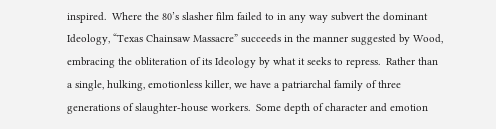inspired.  Where the 80’s slasher film failed to in any way subvert the dominant Ideology, “Texas Chainsaw Massacre” succeeds in the manner suggested by Wood, embracing the obliteration of its Ideology by what it seeks to repress.  Rather than a single, hulking, emotionless killer, we have a patriarchal family of three generations of slaughter-house workers.  Some depth of character and emotion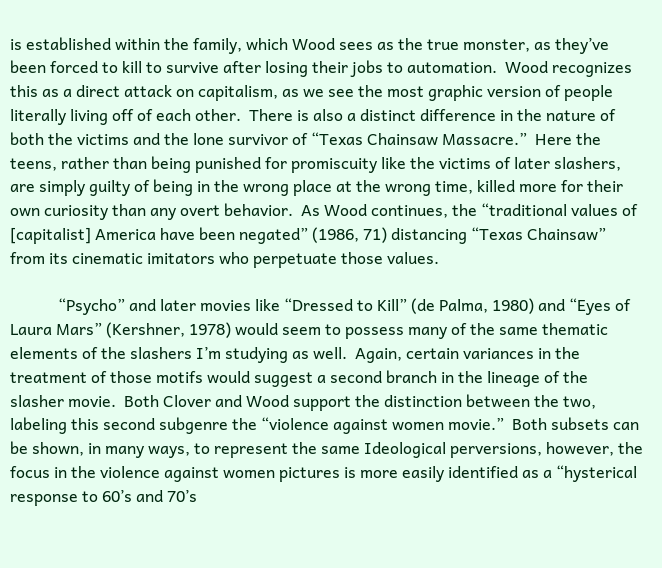is established within the family, which Wood sees as the true monster, as they’ve been forced to kill to survive after losing their jobs to automation.  Wood recognizes this as a direct attack on capitalism, as we see the most graphic version of people literally living off of each other.  There is also a distinct difference in the nature of both the victims and the lone survivor of “Texas Chainsaw Massacre.”  Here the teens, rather than being punished for promiscuity like the victims of later slashers, are simply guilty of being in the wrong place at the wrong time, killed more for their own curiosity than any overt behavior.  As Wood continues, the “traditional values of [capitalist] America have been negated” (1986, 71) distancing “Texas Chainsaw” from its cinematic imitators who perpetuate those values.

            “Psycho” and later movies like “Dressed to Kill” (de Palma, 1980) and “Eyes of Laura Mars” (Kershner, 1978) would seem to possess many of the same thematic elements of the slashers I’m studying as well.  Again, certain variances in the treatment of those motifs would suggest a second branch in the lineage of the slasher movie.  Both Clover and Wood support the distinction between the two, labeling this second subgenre the “violence against women movie.”  Both subsets can be shown, in many ways, to represent the same Ideological perversions, however, the focus in the violence against women pictures is more easily identified as a “hysterical response to 60’s and 70’s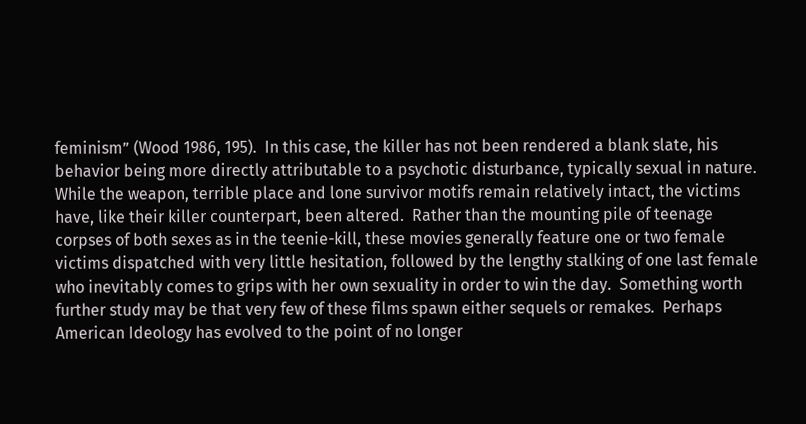feminism” (Wood 1986, 195).  In this case, the killer has not been rendered a blank slate, his behavior being more directly attributable to a psychotic disturbance, typically sexual in nature.  While the weapon, terrible place and lone survivor motifs remain relatively intact, the victims have, like their killer counterpart, been altered.  Rather than the mounting pile of teenage corpses of both sexes as in the teenie-kill, these movies generally feature one or two female victims dispatched with very little hesitation, followed by the lengthy stalking of one last female who inevitably comes to grips with her own sexuality in order to win the day.  Something worth further study may be that very few of these films spawn either sequels or remakes.  Perhaps American Ideology has evolved to the point of no longer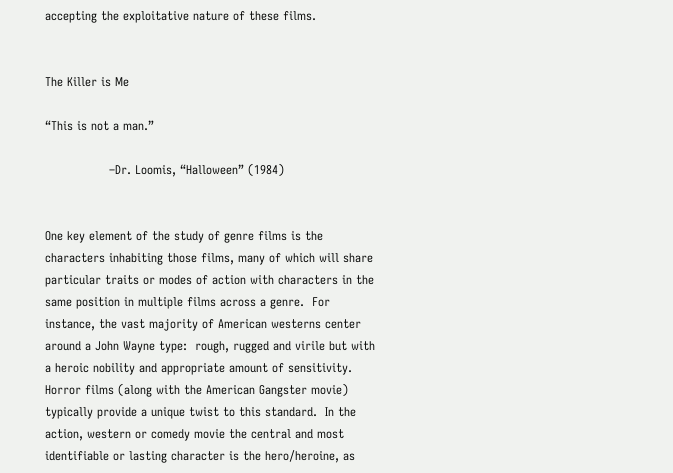accepting the exploitative nature of these films.


The Killer is Me

“This is not a man.”

                –Dr. Loomis, “Halloween” (1984)


One key element of the study of genre films is the characters inhabiting those films, many of which will share particular traits or modes of action with characters in the same position in multiple films across a genre.  For instance, the vast majority of American westerns center around a John Wayne type:  rough, rugged and virile but with a heroic nobility and appropriate amount of sensitivity.  Horror films (along with the American Gangster movie) typically provide a unique twist to this standard.  In the action, western or comedy movie the central and most identifiable or lasting character is the hero/heroine, as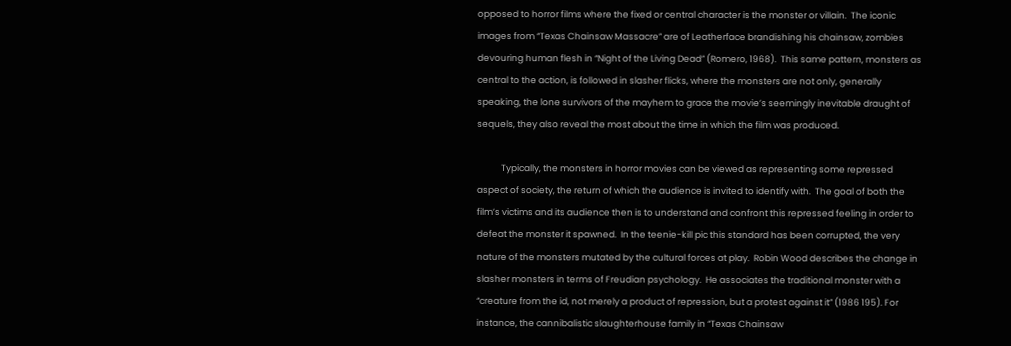opposed to horror films where the fixed or central character is the monster or villain.  The iconic images from “Texas Chainsaw Massacre” are of Leatherface brandishing his chainsaw, zombies devouring human flesh in “Night of the Living Dead” (Romero, 1968).  This same pattern, monsters as central to the action, is followed in slasher flicks, where the monsters are not only, generally speaking, the lone survivors of the mayhem to grace the movie’s seemingly inevitable draught of sequels, they also reveal the most about the time in which the film was produced.

            Typically, the monsters in horror movies can be viewed as representing some repressed aspect of society, the return of which the audience is invited to identify with.  The goal of both the film’s victims and its audience then is to understand and confront this repressed feeling in order to defeat the monster it spawned.  In the teenie-kill pic this standard has been corrupted, the very nature of the monsters mutated by the cultural forces at play.  Robin Wood describes the change in slasher monsters in terms of Freudian psychology.  He associates the traditional monster with a “creature from the id, not merely a product of repression, but a protest against it” (1986 195). For instance, the cannibalistic slaughterhouse family in “Texas Chainsaw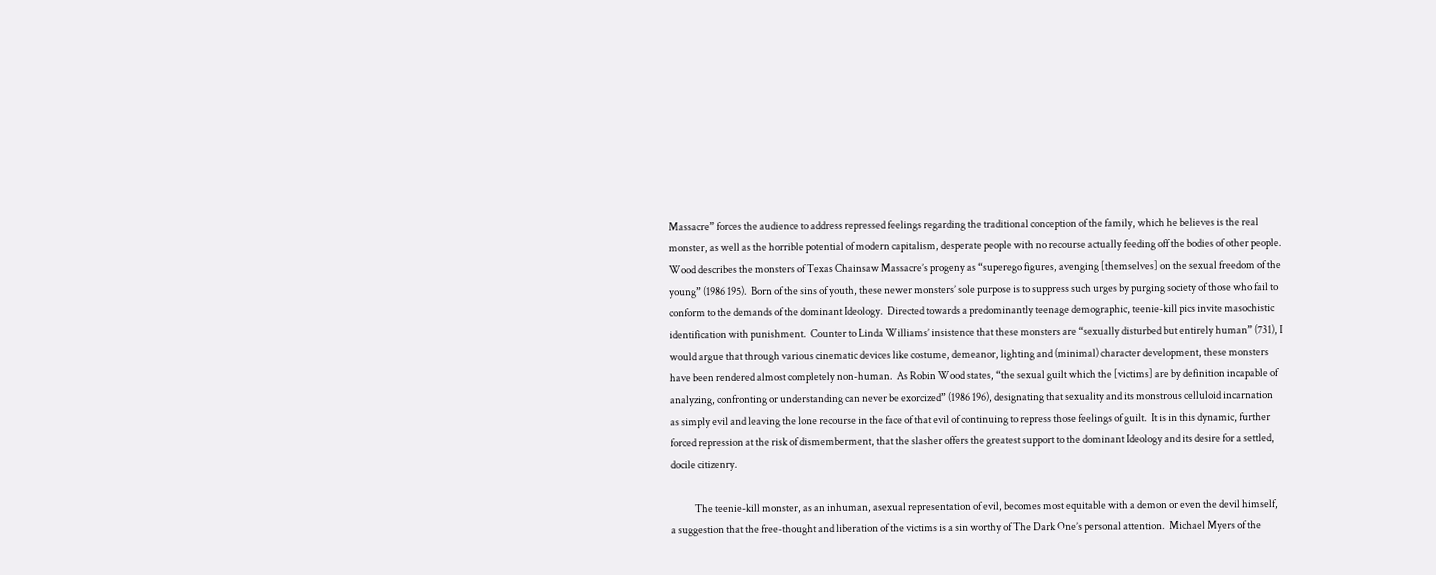Massacre” forces the audience to address repressed feelings regarding the traditional conception of the family, which he believes is the real monster, as well as the horrible potential of modern capitalism, desperate people with no recourse actually feeding off the bodies of other people.  Wood describes the monsters of Texas Chainsaw Massacre’s progeny as “superego figures, avenging [themselves] on the sexual freedom of the young” (1986 195).  Born of the sins of youth, these newer monsters’ sole purpose is to suppress such urges by purging society of those who fail to conform to the demands of the dominant Ideology.  Directed towards a predominantly teenage demographic, teenie-kill pics invite masochistic identification with punishment.  Counter to Linda Williams’ insistence that these monsters are “sexually disturbed but entirely human” (731), I would argue that through various cinematic devices like costume, demeanor, lighting and (minimal) character development, these monsters have been rendered almost completely non-human.  As Robin Wood states, “the sexual guilt which the [victims] are by definition incapable of analyzing, confronting or understanding can never be exorcized” (1986 196), designating that sexuality and its monstrous celluloid incarnation as simply evil and leaving the lone recourse in the face of that evil of continuing to repress those feelings of guilt.  It is in this dynamic, further forced repression at the risk of dismemberment, that the slasher offers the greatest support to the dominant Ideology and its desire for a settled, docile citizenry.

            The teenie-kill monster, as an inhuman, asexual representation of evil, becomes most equitable with a demon or even the devil himself, a suggestion that the free-thought and liberation of the victims is a sin worthy of The Dark One’s personal attention.  Michael Myers of the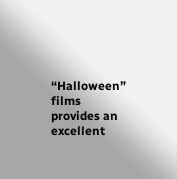“Halloween” films provides an excellent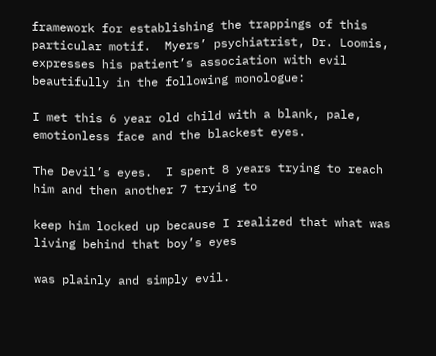framework for establishing the trappings of this particular motif.  Myers’ psychiatrist, Dr. Loomis, expresses his patient’s association with evil beautifully in the following monologue:

I met this 6 year old child with a blank, pale, emotionless face and the blackest eyes.

The Devil’s eyes.  I spent 8 years trying to reach him and then another 7 trying to

keep him locked up because I realized that what was living behind that boy’s eyes

was plainly and simply evil.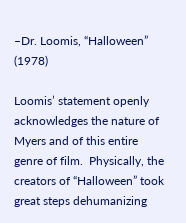–Dr. Loomis, “Halloween” (1978)

Loomis’ statement openly acknowledges the nature of Myers and of this entire genre of film.  Physically, the creators of “Halloween” took great steps dehumanizing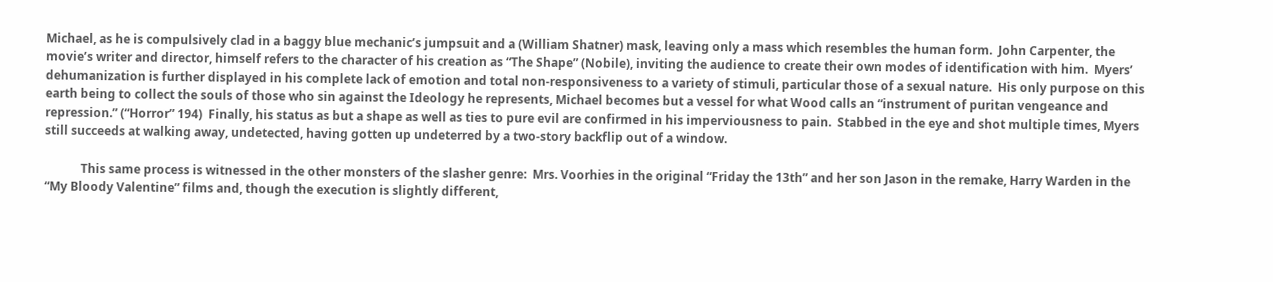Michael, as he is compulsively clad in a baggy blue mechanic’s jumpsuit and a (William Shatner) mask, leaving only a mass which resembles the human form.  John Carpenter, the movie’s writer and director, himself refers to the character of his creation as “The Shape” (Nobile), inviting the audience to create their own modes of identification with him.  Myers’ dehumanization is further displayed in his complete lack of emotion and total non-responsiveness to a variety of stimuli, particular those of a sexual nature.  His only purpose on this earth being to collect the souls of those who sin against the Ideology he represents, Michael becomes but a vessel for what Wood calls an “instrument of puritan vengeance and repression.” (“Horror” 194)  Finally, his status as but a shape as well as ties to pure evil are confirmed in his imperviousness to pain.  Stabbed in the eye and shot multiple times, Myers still succeeds at walking away, undetected, having gotten up undeterred by a two-story backflip out of a window.

            This same process is witnessed in the other monsters of the slasher genre:  Mrs. Voorhies in the original “Friday the 13th” and her son Jason in the remake, Harry Warden in the “My Bloody Valentine” films and, though the execution is slightly different,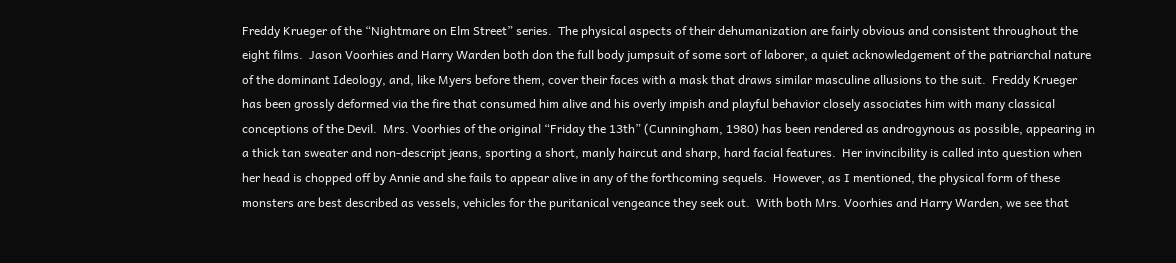Freddy Krueger of the “Nightmare on Elm Street” series.  The physical aspects of their dehumanization are fairly obvious and consistent throughout the eight films.  Jason Voorhies and Harry Warden both don the full body jumpsuit of some sort of laborer, a quiet acknowledgement of the patriarchal nature of the dominant Ideology, and, like Myers before them, cover their faces with a mask that draws similar masculine allusions to the suit.  Freddy Krueger has been grossly deformed via the fire that consumed him alive and his overly impish and playful behavior closely associates him with many classical conceptions of the Devil.  Mrs. Voorhies of the original “Friday the 13th” (Cunningham, 1980) has been rendered as androgynous as possible, appearing in a thick tan sweater and non-descript jeans, sporting a short, manly haircut and sharp, hard facial features.  Her invincibility is called into question when her head is chopped off by Annie and she fails to appear alive in any of the forthcoming sequels.  However, as I mentioned, the physical form of these monsters are best described as vessels, vehicles for the puritanical vengeance they seek out.  With both Mrs. Voorhies and Harry Warden, we see that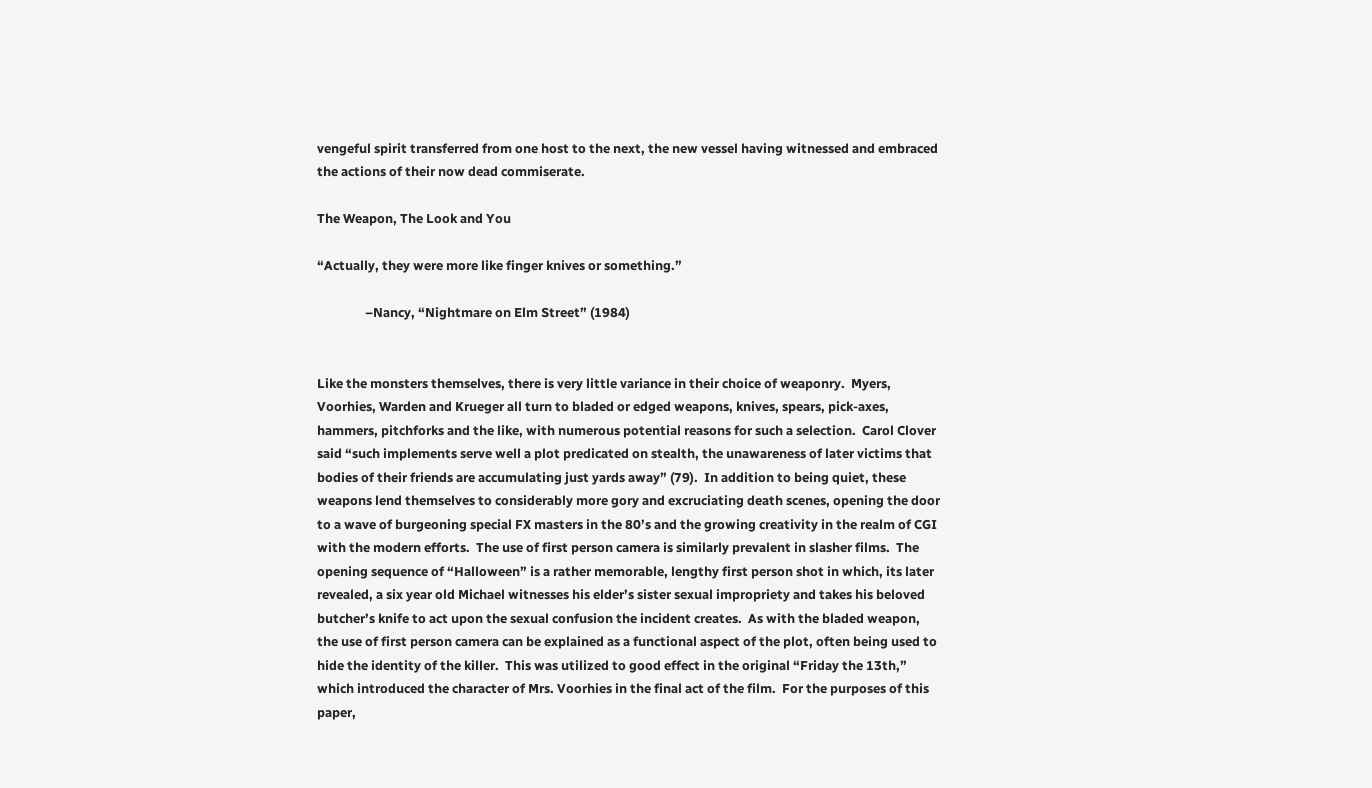vengeful spirit transferred from one host to the next, the new vessel having witnessed and embraced the actions of their now dead commiserate.

The Weapon, The Look and You

“Actually, they were more like finger knives or something.”

                –Nancy, “Nightmare on Elm Street” (1984)


Like the monsters themselves, there is very little variance in their choice of weaponry.  Myers, Voorhies, Warden and Krueger all turn to bladed or edged weapons, knives, spears, pick-axes, hammers, pitchforks and the like, with numerous potential reasons for such a selection.  Carol Clover said “such implements serve well a plot predicated on stealth, the unawareness of later victims that bodies of their friends are accumulating just yards away” (79).  In addition to being quiet, these weapons lend themselves to considerably more gory and excruciating death scenes, opening the door to a wave of burgeoning special FX masters in the 80’s and the growing creativity in the realm of CGI with the modern efforts.  The use of first person camera is similarly prevalent in slasher films.  The opening sequence of “Halloween” is a rather memorable, lengthy first person shot in which, its later revealed, a six year old Michael witnesses his elder’s sister sexual impropriety and takes his beloved butcher’s knife to act upon the sexual confusion the incident creates.  As with the bladed weapon, the use of first person camera can be explained as a functional aspect of the plot, often being used to hide the identity of the killer.  This was utilized to good effect in the original “Friday the 13th,” which introduced the character of Mrs. Voorhies in the final act of the film.  For the purposes of this paper,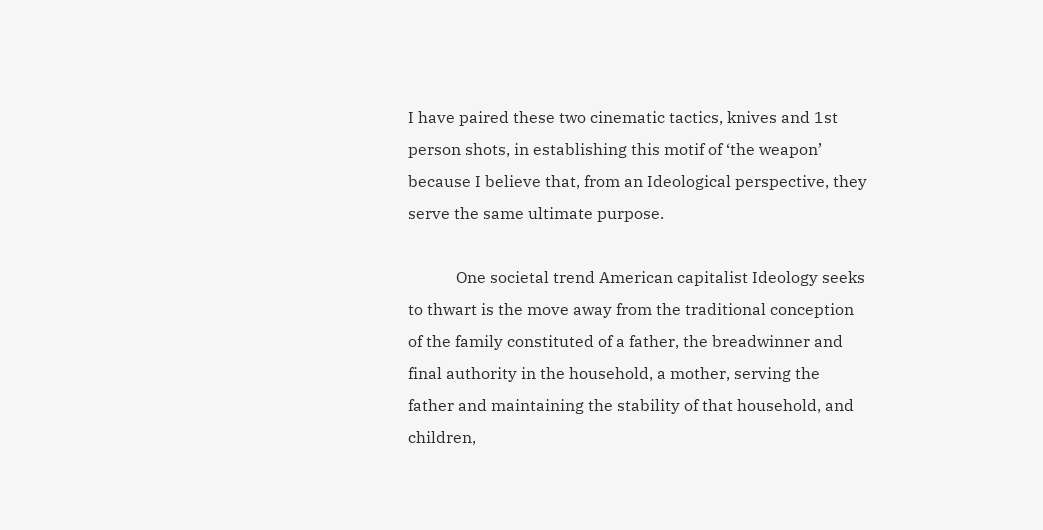I have paired these two cinematic tactics, knives and 1st person shots, in establishing this motif of ‘the weapon’ because I believe that, from an Ideological perspective, they serve the same ultimate purpose.

            One societal trend American capitalist Ideology seeks to thwart is the move away from the traditional conception of the family constituted of a father, the breadwinner and final authority in the household, a mother, serving the father and maintaining the stability of that household, and children,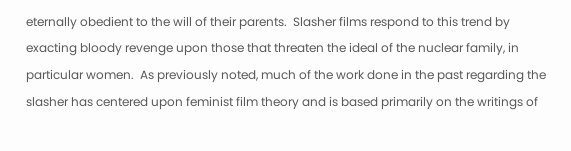eternally obedient to the will of their parents.  Slasher films respond to this trend by exacting bloody revenge upon those that threaten the ideal of the nuclear family, in particular women.  As previously noted, much of the work done in the past regarding the slasher has centered upon feminist film theory and is based primarily on the writings of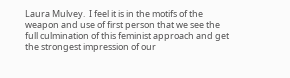Laura Mulvey.  I feel it is in the motifs of the weapon and use of first person that we see the full culmination of this feminist approach and get the strongest impression of our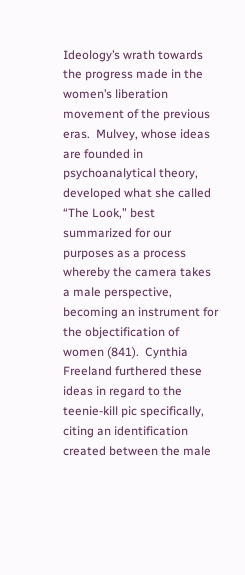Ideology’s wrath towards the progress made in the women’s liberation movement of the previous eras.  Mulvey, whose ideas are founded in psychoanalytical theory, developed what she called “The Look,” best summarized for our purposes as a process whereby the camera takes a male perspective, becoming an instrument for the objectification of women (841).  Cynthia Freeland furthered these ideas in regard to the teenie-kill pic specifically, citing an identification created between the male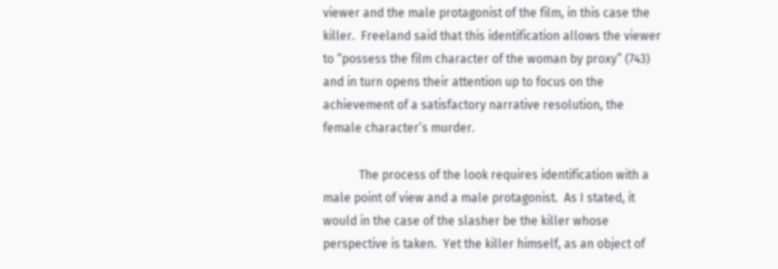viewer and the male protagonist of the film, in this case the killer.  Freeland said that this identification allows the viewer to “possess the film character of the woman by proxy” (743) and in turn opens their attention up to focus on the achievement of a satisfactory narrative resolution, the female character’s murder.

            The process of the look requires identification with a male point of view and a male protagonist.  As I stated, it would in the case of the slasher be the killer whose perspective is taken.  Yet the killer himself, as an object of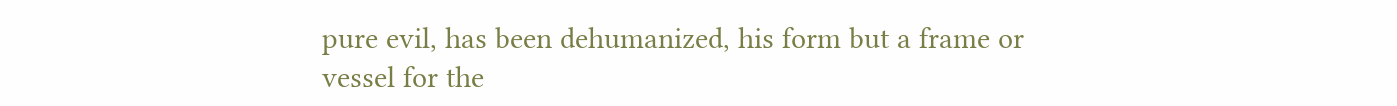pure evil, has been dehumanized, his form but a frame or vessel for the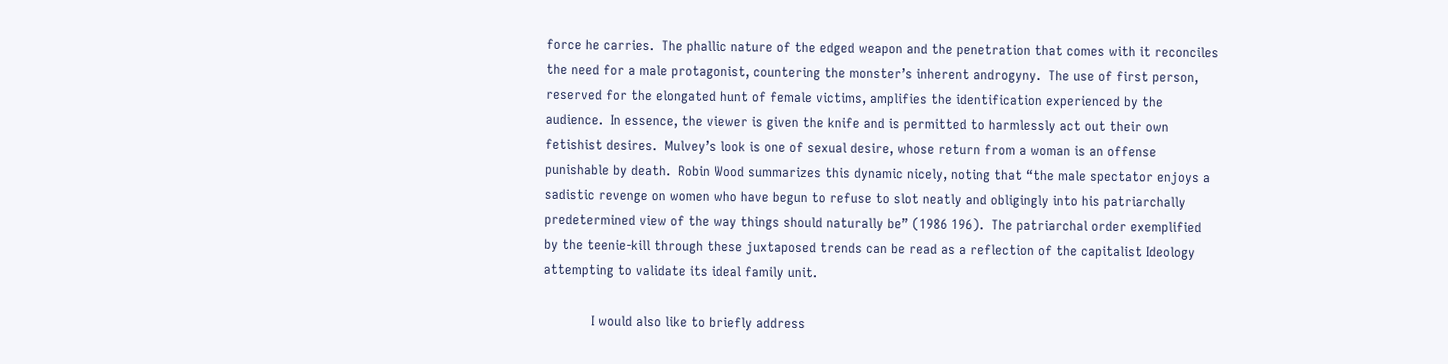force he carries.  The phallic nature of the edged weapon and the penetration that comes with it reconciles the need for a male protagonist, countering the monster’s inherent androgyny.  The use of first person, reserved for the elongated hunt of female victims, amplifies the identification experienced by the audience.  In essence, the viewer is given the knife and is permitted to harmlessly act out their own fetishist desires.  Mulvey’s look is one of sexual desire, whose return from a woman is an offense punishable by death.  Robin Wood summarizes this dynamic nicely, noting that “the male spectator enjoys a sadistic revenge on women who have begun to refuse to slot neatly and obligingly into his patriarchally predetermined view of the way things should naturally be” (1986 196).  The patriarchal order exemplified by the teenie-kill through these juxtaposed trends can be read as a reflection of the capitalist Ideology attempting to validate its ideal family unit.

            I would also like to briefly address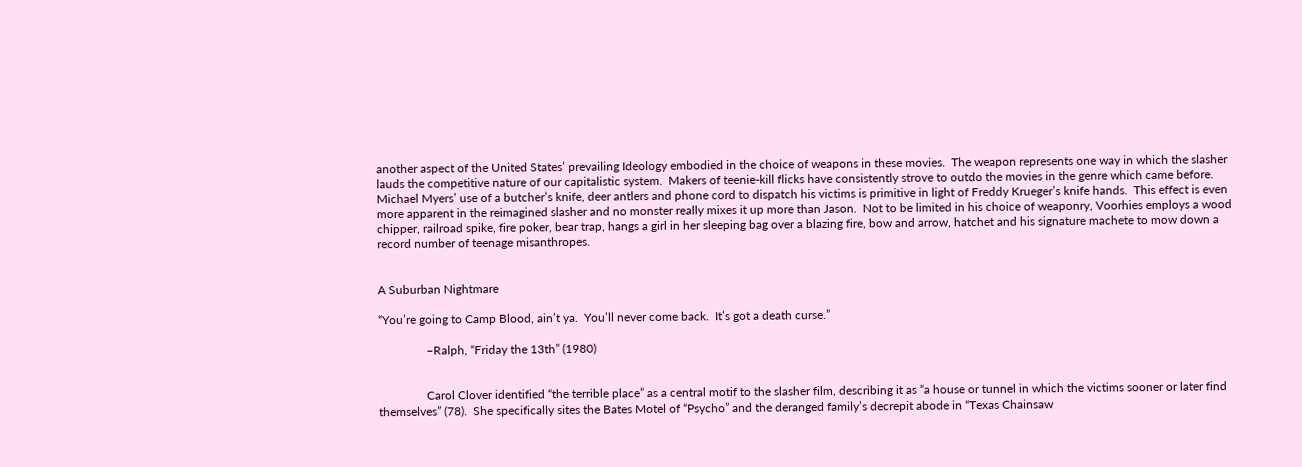another aspect of the United States’ prevailing Ideology embodied in the choice of weapons in these movies.  The weapon represents one way in which the slasher lauds the competitive nature of our capitalistic system.  Makers of teenie-kill flicks have consistently strove to outdo the movies in the genre which came before.  Michael Myers’ use of a butcher’s knife, deer antlers and phone cord to dispatch his victims is primitive in light of Freddy Krueger’s knife hands.  This effect is even more apparent in the reimagined slasher and no monster really mixes it up more than Jason.  Not to be limited in his choice of weaponry, Voorhies employs a wood chipper, railroad spike, fire poker, bear trap, hangs a girl in her sleeping bag over a blazing fire, bow and arrow, hatchet and his signature machete to mow down a record number of teenage misanthropes.


A Suburban Nightmare

“You’re going to Camp Blood, ain’t ya.  You’ll never come back.  It’s got a death curse.”

                –Ralph, “Friday the 13th” (1980)


                Carol Clover identified “the terrible place” as a central motif to the slasher film, describing it as “a house or tunnel in which the victims sooner or later find themselves” (78).  She specifically sites the Bates Motel of “Psycho” and the deranged family’s decrepit abode in “Texas Chainsaw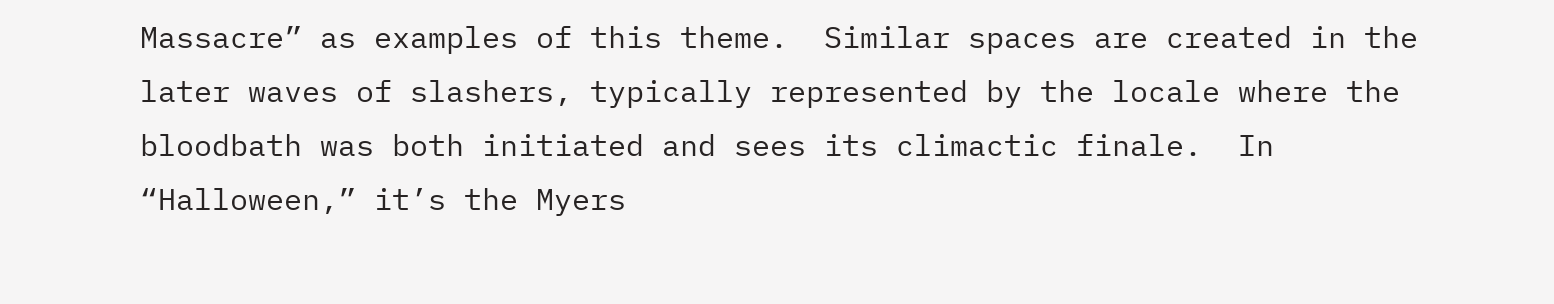Massacre” as examples of this theme.  Similar spaces are created in the later waves of slashers, typically represented by the locale where the bloodbath was both initiated and sees its climactic finale.  In “Halloween,” it’s the Myers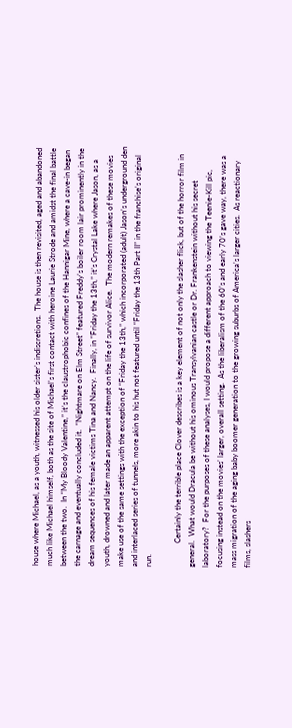house where Michael, as a youth, witnessed his older sister’s indiscretions.  The house is then revisited, aged and abandoned much like Michael himself, both as the site of Michael’s first contact with heroine Laurie Strode and amidst the final battle between the two.  In “My Bloody Valentine,” it’s the claustrophobic confines of the Hannigar Mine, where a cave-in began the carnage and eventually concluded it.  “Nightmare on Elm Street” featured Freddy’s boiler room lair prominently in the dream sequences of his female victims Tina and Nancy.  Finally, in “Friday the 13th,” it’s Crystal Lake where Jason, as a youth, drowned and later made an apparent attempt on the life of survivor Alice.  The modern remakes of these movies make use of the same settings with the exception of “Friday the 13th,” which incorporated (adult) Jason’s underground den and interlaced series of tunnels, more akin to his hut not featured until “Friday the 13th Part II” in the franchise’s original run.

            Certainly the terrible place Clover describes is a key element of not only the slasher flick, but of the horror film in general.  What would Dracula be without his ominous Transylvanian castle or Dr. Frankenstein without his secret laboratory?  For the purposes of these analyses, I would propose a different approach to viewing the Teenie-Kill pic, focusing instead on the movies’ larger, overall setting.  As the liberalism of the 60’s and early 70’s gave way, there was a mass migration of the aging baby boomer generation to the growing suburbs of America’s larger cities.  As reactionary films, slashers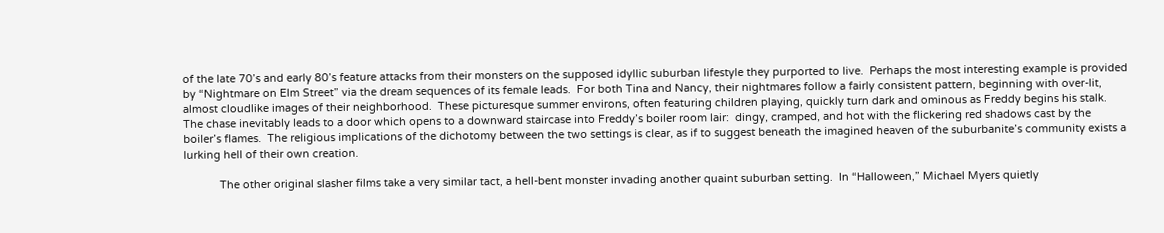of the late 70’s and early 80’s feature attacks from their monsters on the supposed idyllic suburban lifestyle they purported to live.  Perhaps the most interesting example is provided by “Nightmare on Elm Street” via the dream sequences of its female leads.  For both Tina and Nancy, their nightmares follow a fairly consistent pattern, beginning with over-lit, almost cloudlike images of their neighborhood.  These picturesque summer environs, often featuring children playing, quickly turn dark and ominous as Freddy begins his stalk.  The chase inevitably leads to a door which opens to a downward staircase into Freddy’s boiler room lair:  dingy, cramped, and hot with the flickering red shadows cast by the boiler’s flames.  The religious implications of the dichotomy between the two settings is clear, as if to suggest beneath the imagined heaven of the suburbanite’s community exists a lurking hell of their own creation.

            The other original slasher films take a very similar tact, a hell-bent monster invading another quaint suburban setting.  In “Halloween,” Michael Myers quietly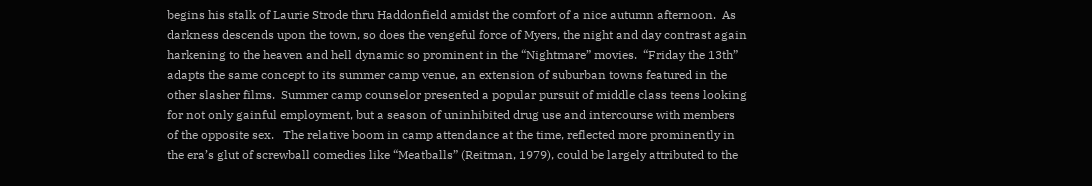begins his stalk of Laurie Strode thru Haddonfield amidst the comfort of a nice autumn afternoon.  As darkness descends upon the town, so does the vengeful force of Myers, the night and day contrast again harkening to the heaven and hell dynamic so prominent in the “Nightmare” movies.  “Friday the 13th” adapts the same concept to its summer camp venue, an extension of suburban towns featured in the other slasher films.  Summer camp counselor presented a popular pursuit of middle class teens looking for not only gainful employment, but a season of uninhibited drug use and intercourse with members of the opposite sex.   The relative boom in camp attendance at the time, reflected more prominently in the era’s glut of screwball comedies like “Meatballs” (Reitman, 1979), could be largely attributed to the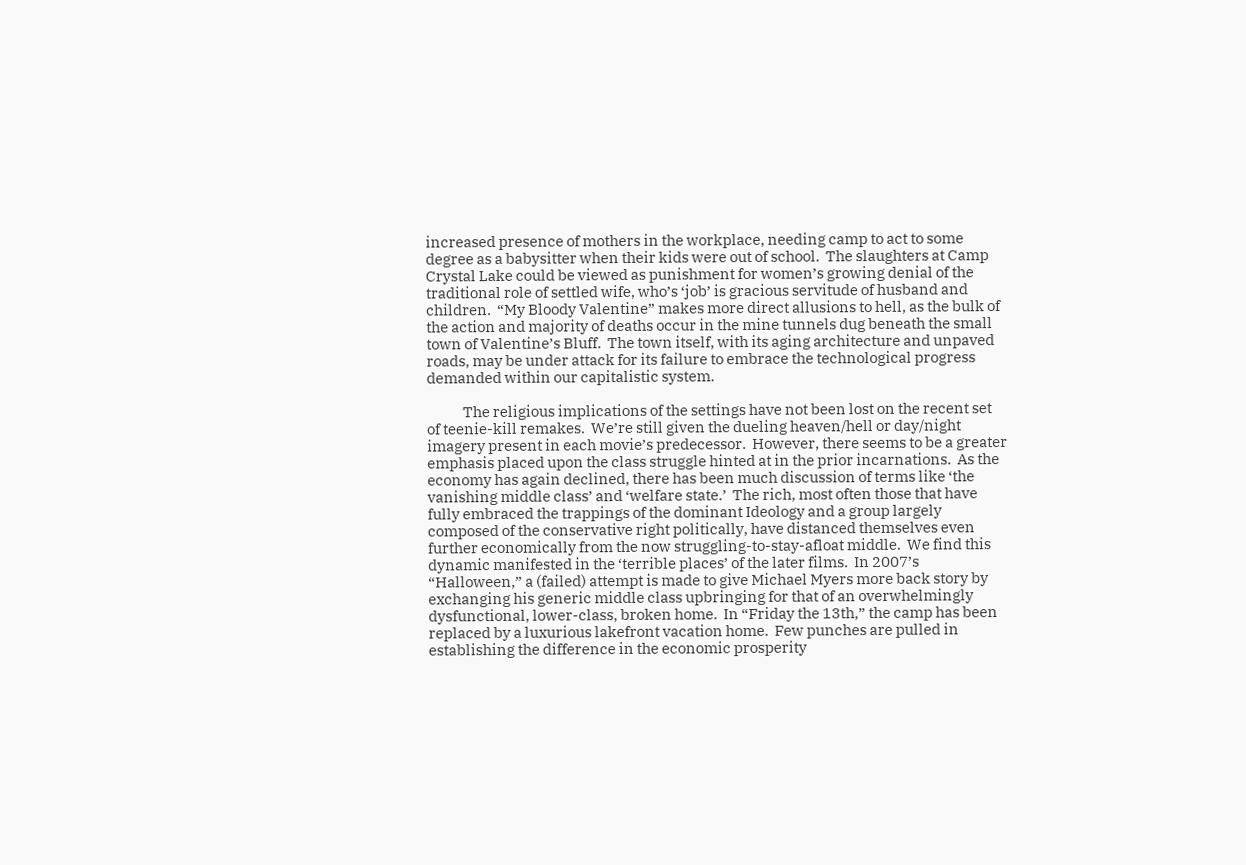increased presence of mothers in the workplace, needing camp to act to some degree as a babysitter when their kids were out of school.  The slaughters at Camp Crystal Lake could be viewed as punishment for women’s growing denial of the traditional role of settled wife, who’s ‘job’ is gracious servitude of husband and children.  “My Bloody Valentine” makes more direct allusions to hell, as the bulk of the action and majority of deaths occur in the mine tunnels dug beneath the small town of Valentine’s Bluff.  The town itself, with its aging architecture and unpaved roads, may be under attack for its failure to embrace the technological progress demanded within our capitalistic system.

            The religious implications of the settings have not been lost on the recent set of teenie-kill remakes.  We’re still given the dueling heaven/hell or day/night imagery present in each movie’s predecessor.  However, there seems to be a greater emphasis placed upon the class struggle hinted at in the prior incarnations.  As the economy has again declined, there has been much discussion of terms like ‘the vanishing middle class’ and ‘welfare state.’  The rich, most often those that have fully embraced the trappings of the dominant Ideology and a group largely composed of the conservative right politically, have distanced themselves even further economically from the now struggling-to-stay-afloat middle.  We find this dynamic manifested in the ‘terrible places’ of the later films.  In 2007’s “Halloween,” a (failed) attempt is made to give Michael Myers more back story by exchanging his generic middle class upbringing for that of an overwhelmingly dysfunctional, lower-class, broken home.  In “Friday the 13th,” the camp has been replaced by a luxurious lakefront vacation home.  Few punches are pulled in establishing the difference in the economic prosperity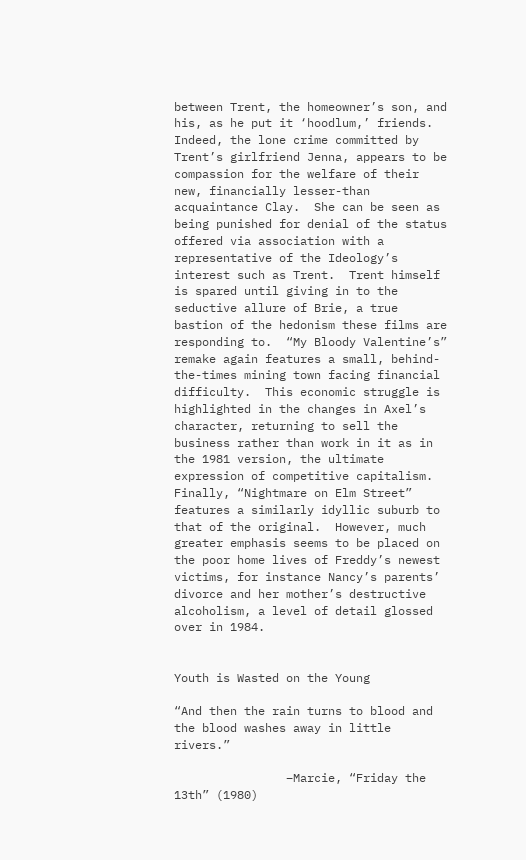between Trent, the homeowner’s son, and his, as he put it ‘hoodlum,’ friends.  Indeed, the lone crime committed by Trent’s girlfriend Jenna, appears to be compassion for the welfare of their new, financially lesser-than acquaintance Clay.  She can be seen as being punished for denial of the status offered via association with a representative of the Ideology’s interest such as Trent.  Trent himself is spared until giving in to the seductive allure of Brie, a true bastion of the hedonism these films are responding to.  “My Bloody Valentine’s” remake again features a small, behind-the-times mining town facing financial difficulty.  This economic struggle is highlighted in the changes in Axel’s character, returning to sell the business rather than work in it as in the 1981 version, the ultimate expression of competitive capitalism.  Finally, “Nightmare on Elm Street” features a similarly idyllic suburb to that of the original.  However, much greater emphasis seems to be placed on the poor home lives of Freddy’s newest victims, for instance Nancy’s parents’ divorce and her mother’s destructive alcoholism, a level of detail glossed over in 1984.


Youth is Wasted on the Young

“And then the rain turns to blood and the blood washes away in little rivers.”

                –Marcie, “Friday the 13th” (1980)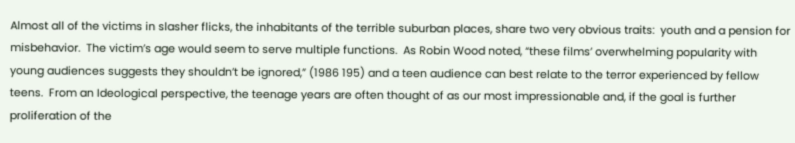Almost all of the victims in slasher flicks, the inhabitants of the terrible suburban places, share two very obvious traits:  youth and a pension for misbehavior.  The victim’s age would seem to serve multiple functions.  As Robin Wood noted, “these films’ overwhelming popularity with young audiences suggests they shouldn’t be ignored,” (1986 195) and a teen audience can best relate to the terror experienced by fellow teens.  From an Ideological perspective, the teenage years are often thought of as our most impressionable and, if the goal is further proliferation of the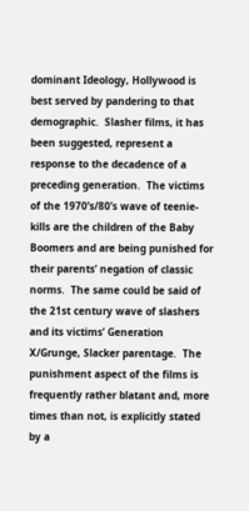dominant Ideology, Hollywood is best served by pandering to that demographic.  Slasher films, it has been suggested, represent a response to the decadence of a preceding generation.  The victims of the 1970’s/80’s wave of teenie-kills are the children of the Baby Boomers and are being punished for their parents’ negation of classic norms.  The same could be said of the 21st century wave of slashers and its victims’ Generation X/Grunge, Slacker parentage.  The punishment aspect of the films is frequently rather blatant and, more times than not, is explicitly stated by a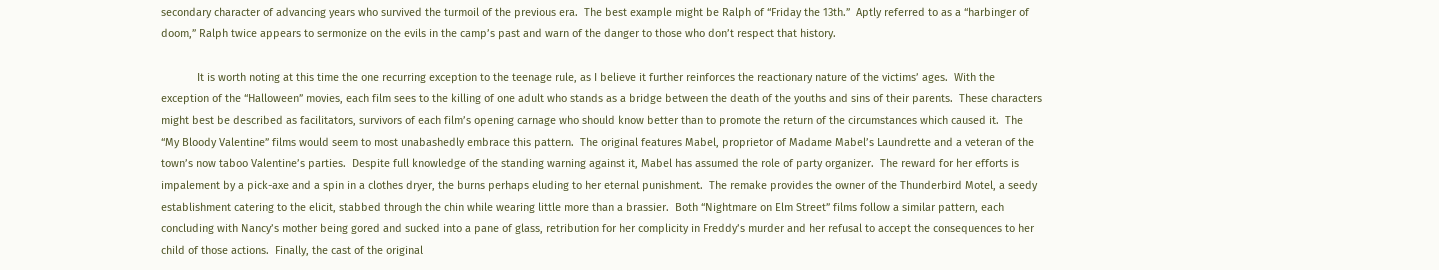secondary character of advancing years who survived the turmoil of the previous era.  The best example might be Ralph of “Friday the 13th.”  Aptly referred to as a “harbinger of doom,” Ralph twice appears to sermonize on the evils in the camp’s past and warn of the danger to those who don’t respect that history.

            It is worth noting at this time the one recurring exception to the teenage rule, as I believe it further reinforces the reactionary nature of the victims’ ages.  With the exception of the “Halloween” movies, each film sees to the killing of one adult who stands as a bridge between the death of the youths and sins of their parents.  These characters might best be described as facilitators, survivors of each film’s opening carnage who should know better than to promote the return of the circumstances which caused it.  The “My Bloody Valentine” films would seem to most unabashedly embrace this pattern.  The original features Mabel, proprietor of Madame Mabel’s Laundrette and a veteran of the town’s now taboo Valentine’s parties.  Despite full knowledge of the standing warning against it, Mabel has assumed the role of party organizer.  The reward for her efforts is impalement by a pick-axe and a spin in a clothes dryer, the burns perhaps eluding to her eternal punishment.  The remake provides the owner of the Thunderbird Motel, a seedy establishment catering to the elicit, stabbed through the chin while wearing little more than a brassier.  Both “Nightmare on Elm Street” films follow a similar pattern, each concluding with Nancy’s mother being gored and sucked into a pane of glass, retribution for her complicity in Freddy’s murder and her refusal to accept the consequences to her child of those actions.  Finally, the cast of the original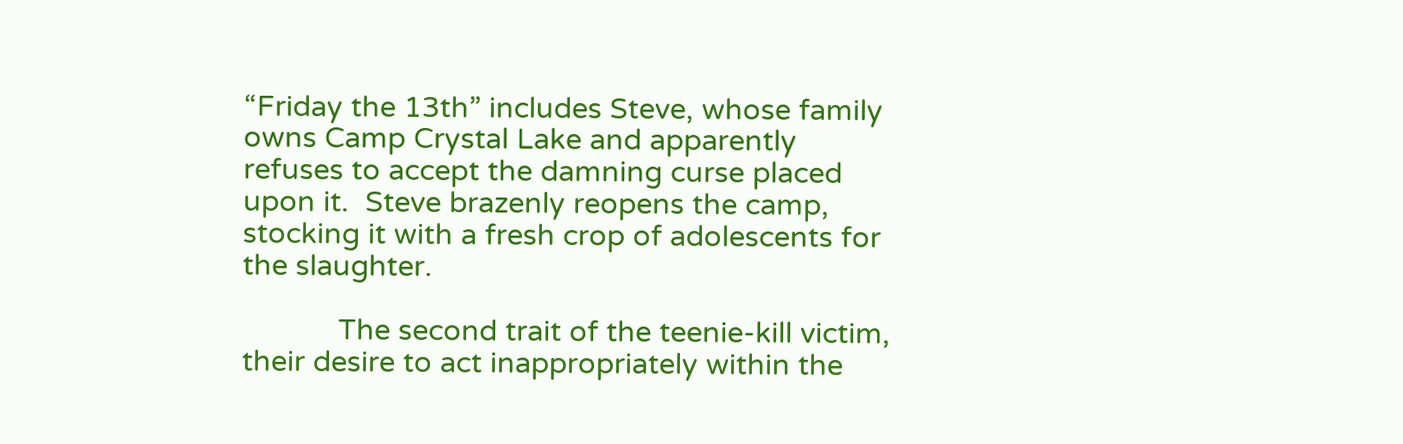“Friday the 13th” includes Steve, whose family owns Camp Crystal Lake and apparently refuses to accept the damning curse placed upon it.  Steve brazenly reopens the camp, stocking it with a fresh crop of adolescents for the slaughter.

            The second trait of the teenie-kill victim, their desire to act inappropriately within the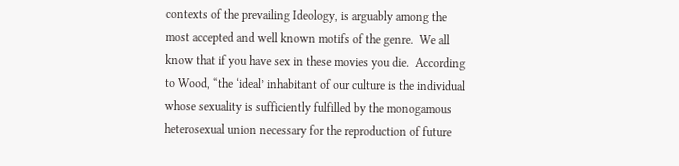contexts of the prevailing Ideology, is arguably among the most accepted and well known motifs of the genre.  We all know that if you have sex in these movies you die.  According to Wood, “the ‘ideal’ inhabitant of our culture is the individual whose sexuality is sufficiently fulfilled by the monogamous heterosexual union necessary for the reproduction of future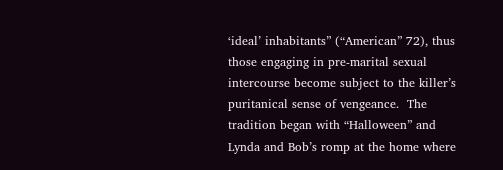‘ideal’ inhabitants” (“American” 72), thus those engaging in pre-marital sexual intercourse become subject to the killer’s puritanical sense of vengeance.  The tradition began with “Halloween” and Lynda and Bob’s romp at the home where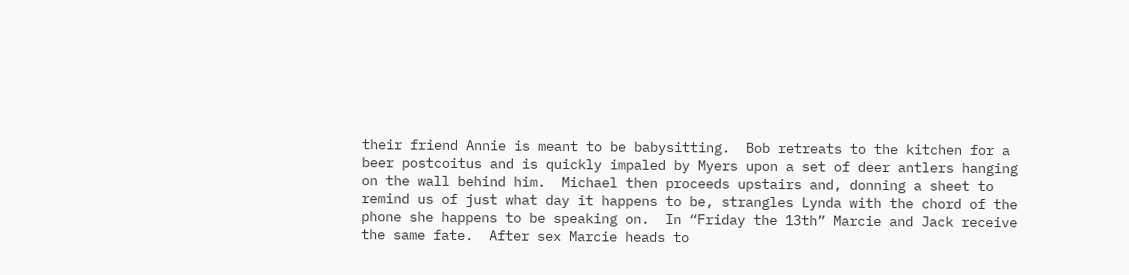their friend Annie is meant to be babysitting.  Bob retreats to the kitchen for a beer postcoitus and is quickly impaled by Myers upon a set of deer antlers hanging on the wall behind him.  Michael then proceeds upstairs and, donning a sheet to remind us of just what day it happens to be, strangles Lynda with the chord of the phone she happens to be speaking on.  In “Friday the 13th” Marcie and Jack receive the same fate.  After sex Marcie heads to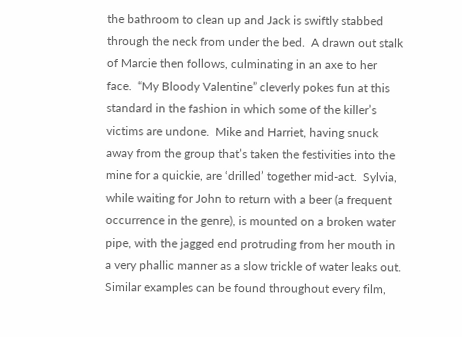the bathroom to clean up and Jack is swiftly stabbed through the neck from under the bed.  A drawn out stalk of Marcie then follows, culminating in an axe to her face.  “My Bloody Valentine” cleverly pokes fun at this standard in the fashion in which some of the killer’s victims are undone.  Mike and Harriet, having snuck away from the group that’s taken the festivities into the mine for a quickie, are ‘drilled’ together mid-act.  Sylvia, while waiting for John to return with a beer (a frequent occurrence in the genre), is mounted on a broken water pipe, with the jagged end protruding from her mouth in a very phallic manner as a slow trickle of water leaks out.  Similar examples can be found throughout every film,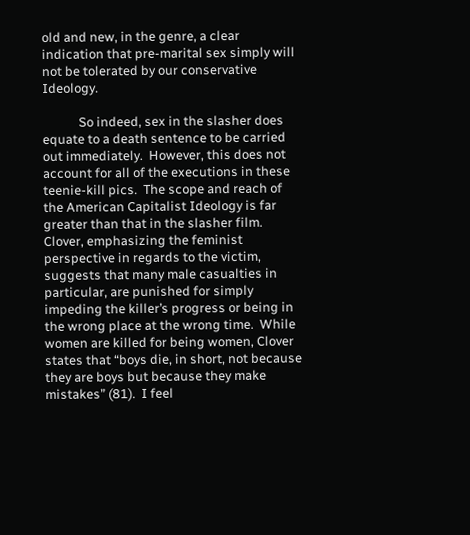old and new, in the genre, a clear indication that pre-marital sex simply will not be tolerated by our conservative Ideology.

            So indeed, sex in the slasher does equate to a death sentence to be carried out immediately.  However, this does not account for all of the executions in these teenie-kill pics.  The scope and reach of the American Capitalist Ideology is far greater than that in the slasher film.  Clover, emphasizing the feminist perspective in regards to the victim, suggests that many male casualties in particular, are punished for simply impeding the killer’s progress or being in the wrong place at the wrong time.  While women are killed for being women, Clover states that “boys die, in short, not because they are boys but because they make mistakes” (81).  I feel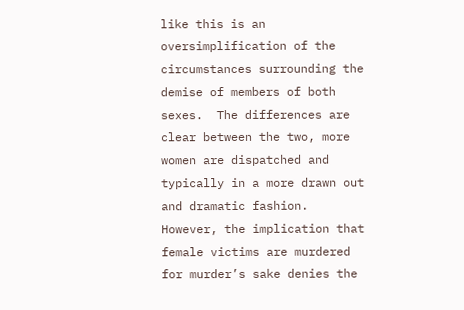like this is an oversimplification of the circumstances surrounding the demise of members of both sexes.  The differences are clear between the two, more women are dispatched and typically in a more drawn out and dramatic fashion.  However, the implication that female victims are murdered for murder’s sake denies the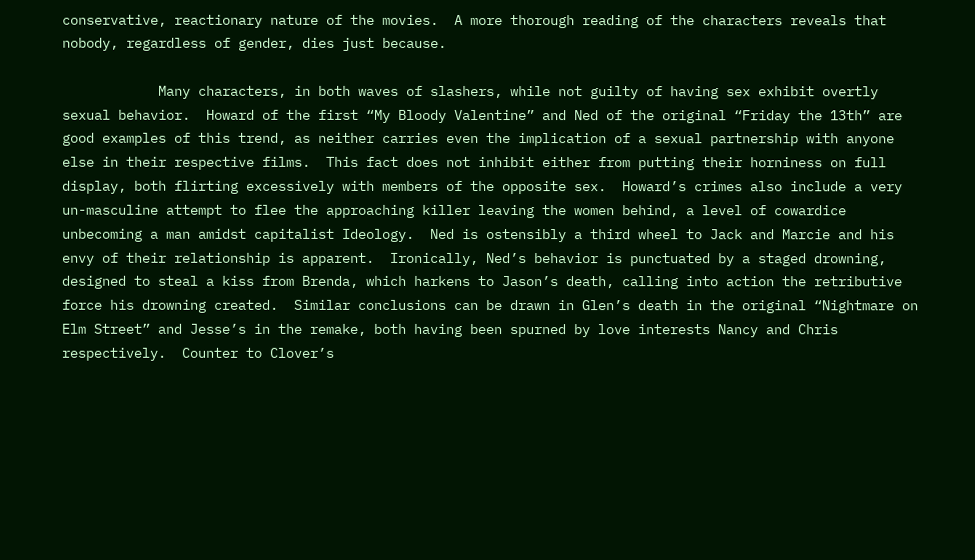conservative, reactionary nature of the movies.  A more thorough reading of the characters reveals that nobody, regardless of gender, dies just because.

            Many characters, in both waves of slashers, while not guilty of having sex exhibit overtly sexual behavior.  Howard of the first “My Bloody Valentine” and Ned of the original “Friday the 13th” are good examples of this trend, as neither carries even the implication of a sexual partnership with anyone else in their respective films.  This fact does not inhibit either from putting their horniness on full display, both flirting excessively with members of the opposite sex.  Howard’s crimes also include a very un-masculine attempt to flee the approaching killer leaving the women behind, a level of cowardice unbecoming a man amidst capitalist Ideology.  Ned is ostensibly a third wheel to Jack and Marcie and his envy of their relationship is apparent.  Ironically, Ned’s behavior is punctuated by a staged drowning, designed to steal a kiss from Brenda, which harkens to Jason’s death, calling into action the retributive force his drowning created.  Similar conclusions can be drawn in Glen’s death in the original “Nightmare on Elm Street” and Jesse’s in the remake, both having been spurned by love interests Nancy and Chris respectively.  Counter to Clover’s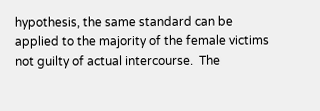hypothesis, the same standard can be applied to the majority of the female victims not guilty of actual intercourse.  The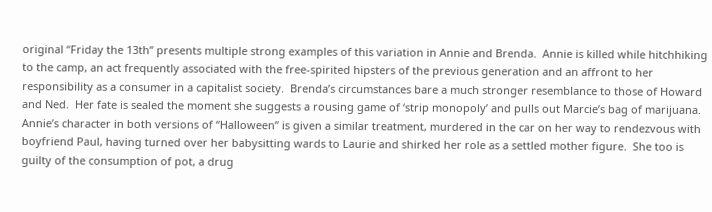original “Friday the 13th” presents multiple strong examples of this variation in Annie and Brenda.  Annie is killed while hitchhiking to the camp, an act frequently associated with the free-spirited hipsters of the previous generation and an affront to her responsibility as a consumer in a capitalist society.  Brenda’s circumstances bare a much stronger resemblance to those of Howard and Ned.  Her fate is sealed the moment she suggests a rousing game of ‘strip monopoly’ and pulls out Marcie’s bag of marijuana.  Annie’s character in both versions of “Halloween” is given a similar treatment, murdered in the car on her way to rendezvous with boyfriend Paul, having turned over her babysitting wards to Laurie and shirked her role as a settled mother figure.  She too is guilty of the consumption of pot, a drug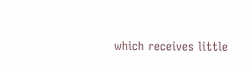which receives little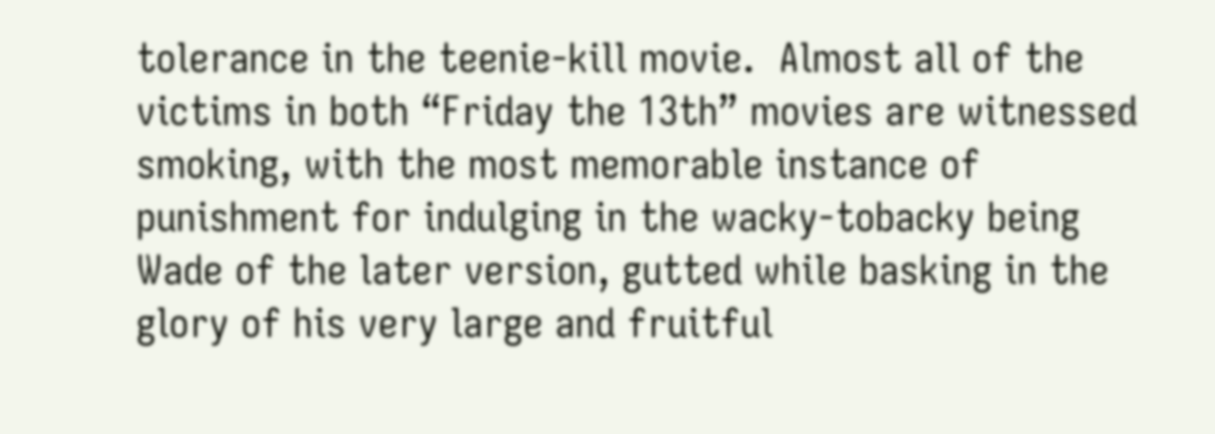tolerance in the teenie-kill movie.  Almost all of the victims in both “Friday the 13th” movies are witnessed smoking, with the most memorable instance of punishment for indulging in the wacky-tobacky being Wade of the later version, gutted while basking in the glory of his very large and fruitful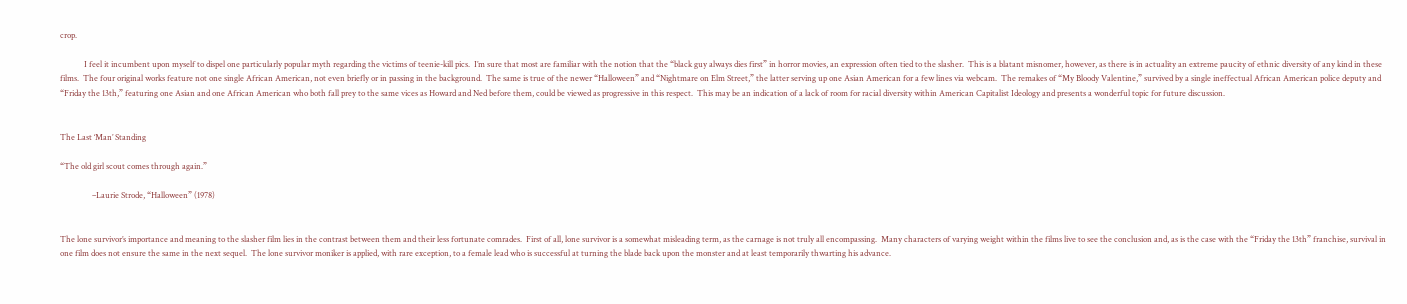crop.

            I feel it incumbent upon myself to dispel one particularly popular myth regarding the victims of teenie-kill pics.  I’m sure that most are familiar with the notion that the “black guy always dies first” in horror movies, an expression often tied to the slasher.  This is a blatant misnomer, however, as there is in actuality an extreme paucity of ethnic diversity of any kind in these films.  The four original works feature not one single African American, not even briefly or in passing in the background.  The same is true of the newer “Halloween” and “Nightmare on Elm Street,” the latter serving up one Asian American for a few lines via webcam.  The remakes of “My Bloody Valentine,” survived by a single ineffectual African American police deputy and “Friday the 13th,” featuring one Asian and one African American who both fall prey to the same vices as Howard and Ned before them, could be viewed as progressive in this respect.  This may be an indication of a lack of room for racial diversity within American Capitalist Ideology and presents a wonderful topic for future discussion.


The Last ‘Man’ Standing

“The old girl scout comes through again.”

                –Laurie Strode, “Halloween” (1978)


The lone survivor’s importance and meaning to the slasher film lies in the contrast between them and their less fortunate comrades.  First of all, lone survivor is a somewhat misleading term, as the carnage is not truly all encompassing.  Many characters of varying weight within the films live to see the conclusion and, as is the case with the “Friday the 13th” franchise, survival in one film does not ensure the same in the next sequel.  The lone survivor moniker is applied, with rare exception, to a female lead who is successful at turning the blade back upon the monster and at least temporarily thwarting his advance.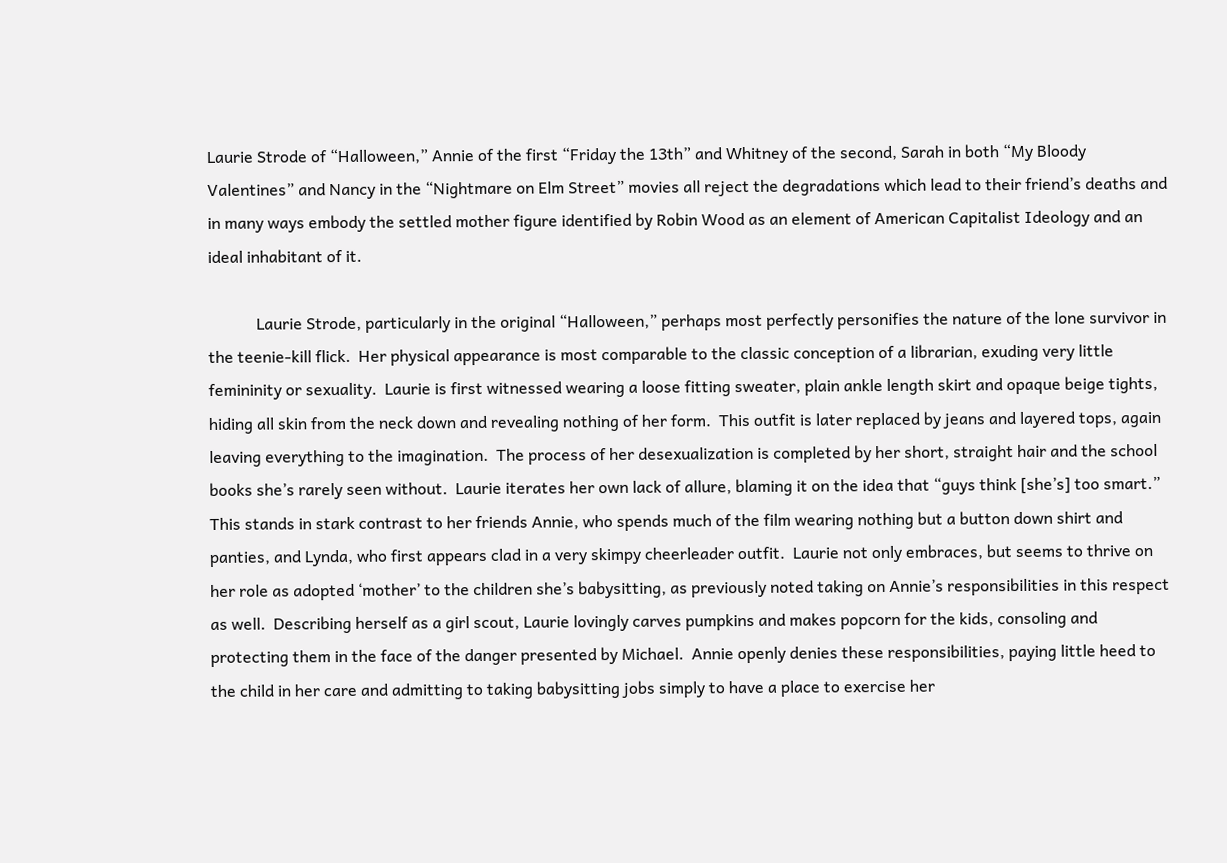Laurie Strode of “Halloween,” Annie of the first “Friday the 13th” and Whitney of the second, Sarah in both “My Bloody Valentines” and Nancy in the “Nightmare on Elm Street” movies all reject the degradations which lead to their friend’s deaths and in many ways embody the settled mother figure identified by Robin Wood as an element of American Capitalist Ideology and an ideal inhabitant of it.

            Laurie Strode, particularly in the original “Halloween,” perhaps most perfectly personifies the nature of the lone survivor in the teenie-kill flick.  Her physical appearance is most comparable to the classic conception of a librarian, exuding very little femininity or sexuality.  Laurie is first witnessed wearing a loose fitting sweater, plain ankle length skirt and opaque beige tights, hiding all skin from the neck down and revealing nothing of her form.  This outfit is later replaced by jeans and layered tops, again leaving everything to the imagination.  The process of her desexualization is completed by her short, straight hair and the school books she’s rarely seen without.  Laurie iterates her own lack of allure, blaming it on the idea that “guys think [she’s] too smart.”  This stands in stark contrast to her friends Annie, who spends much of the film wearing nothing but a button down shirt and panties, and Lynda, who first appears clad in a very skimpy cheerleader outfit.  Laurie not only embraces, but seems to thrive on her role as adopted ‘mother’ to the children she’s babysitting, as previously noted taking on Annie’s responsibilities in this respect as well.  Describing herself as a girl scout, Laurie lovingly carves pumpkins and makes popcorn for the kids, consoling and protecting them in the face of the danger presented by Michael.  Annie openly denies these responsibilities, paying little heed to the child in her care and admitting to taking babysitting jobs simply to have a place to exercise her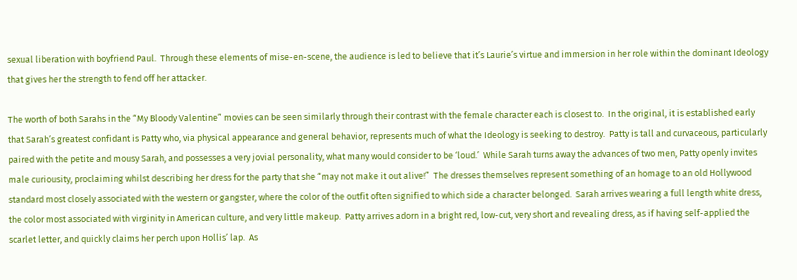sexual liberation with boyfriend Paul.  Through these elements of mise-en-scene, the audience is led to believe that it’s Laurie’s virtue and immersion in her role within the dominant Ideology that gives her the strength to fend off her attacker.

The worth of both Sarahs in the “My Bloody Valentine” movies can be seen similarly through their contrast with the female character each is closest to.  In the original, it is established early that Sarah’s greatest confidant is Patty who, via physical appearance and general behavior, represents much of what the Ideology is seeking to destroy.  Patty is tall and curvaceous, particularly paired with the petite and mousy Sarah, and possesses a very jovial personality, what many would consider to be ‘loud.’  While Sarah turns away the advances of two men, Patty openly invites male curiousity, proclaiming whilst describing her dress for the party that she “may not make it out alive!”  The dresses themselves represent something of an homage to an old Hollywood standard most closely associated with the western or gangster, where the color of the outfit often signified to which side a character belonged.  Sarah arrives wearing a full length white dress, the color most associated with virginity in American culture, and very little makeup.  Patty arrives adorn in a bright red, low-cut, very short and revealing dress, as if having self-applied the scarlet letter, and quickly claims her perch upon Hollis’ lap.  As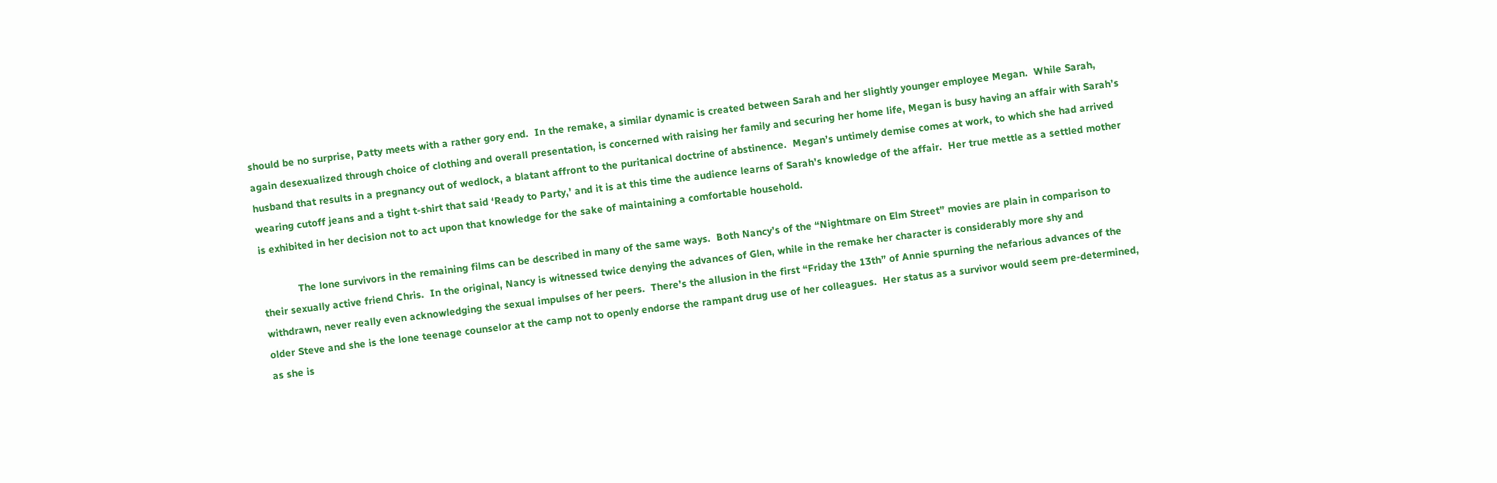should be no surprise, Patty meets with a rather gory end.  In the remake, a similar dynamic is created between Sarah and her slightly younger employee Megan.  While Sarah, again desexualized through choice of clothing and overall presentation, is concerned with raising her family and securing her home life, Megan is busy having an affair with Sarah’s husband that results in a pregnancy out of wedlock, a blatant affront to the puritanical doctrine of abstinence.  Megan’s untimely demise comes at work, to which she had arrived wearing cutoff jeans and a tight t-shirt that said ‘Ready to Party,’ and it is at this time the audience learns of Sarah’s knowledge of the affair.  Her true mettle as a settled mother is exhibited in her decision not to act upon that knowledge for the sake of maintaining a comfortable household.

            The lone survivors in the remaining films can be described in many of the same ways.  Both Nancy’s of the “Nightmare on Elm Street” movies are plain in comparison to their sexually active friend Chris.  In the original, Nancy is witnessed twice denying the advances of Glen, while in the remake her character is considerably more shy and withdrawn, never really even acknowledging the sexual impulses of her peers.  There’s the allusion in the first “Friday the 13th” of Annie spurning the nefarious advances of the older Steve and she is the lone teenage counselor at the camp not to openly endorse the rampant drug use of her colleagues.  Her status as a survivor would seem pre-determined, as she is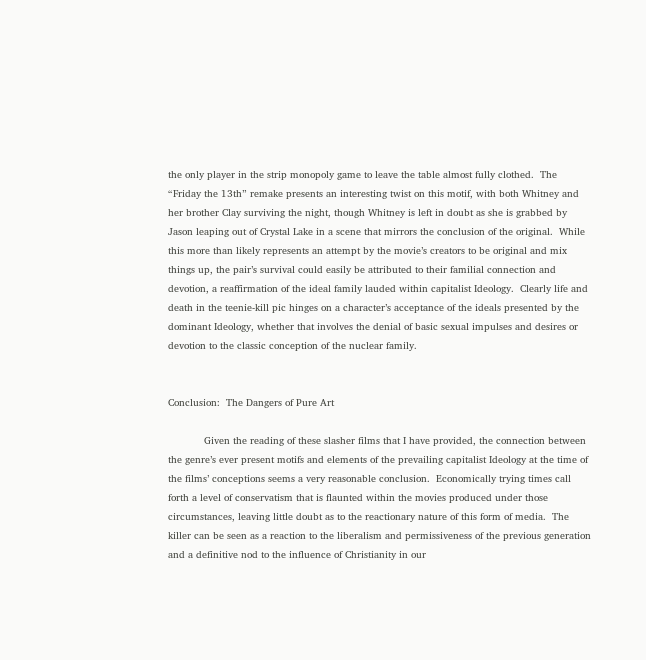the only player in the strip monopoly game to leave the table almost fully clothed.  The “Friday the 13th” remake presents an interesting twist on this motif, with both Whitney and her brother Clay surviving the night, though Whitney is left in doubt as she is grabbed by Jason leaping out of Crystal Lake in a scene that mirrors the conclusion of the original.  While this more than likely represents an attempt by the movie’s creators to be original and mix things up, the pair’s survival could easily be attributed to their familial connection and devotion, a reaffirmation of the ideal family lauded within capitalist Ideology.  Clearly life and death in the teenie-kill pic hinges on a character’s acceptance of the ideals presented by the dominant Ideology, whether that involves the denial of basic sexual impulses and desires or devotion to the classic conception of the nuclear family.


Conclusion:  The Dangers of Pure Art

            Given the reading of these slasher films that I have provided, the connection between the genre’s ever present motifs and elements of the prevailing capitalist Ideology at the time of the films’ conceptions seems a very reasonable conclusion.  Economically trying times call forth a level of conservatism that is flaunted within the movies produced under those circumstances, leaving little doubt as to the reactionary nature of this form of media.  The killer can be seen as a reaction to the liberalism and permissiveness of the previous generation and a definitive nod to the influence of Christianity in our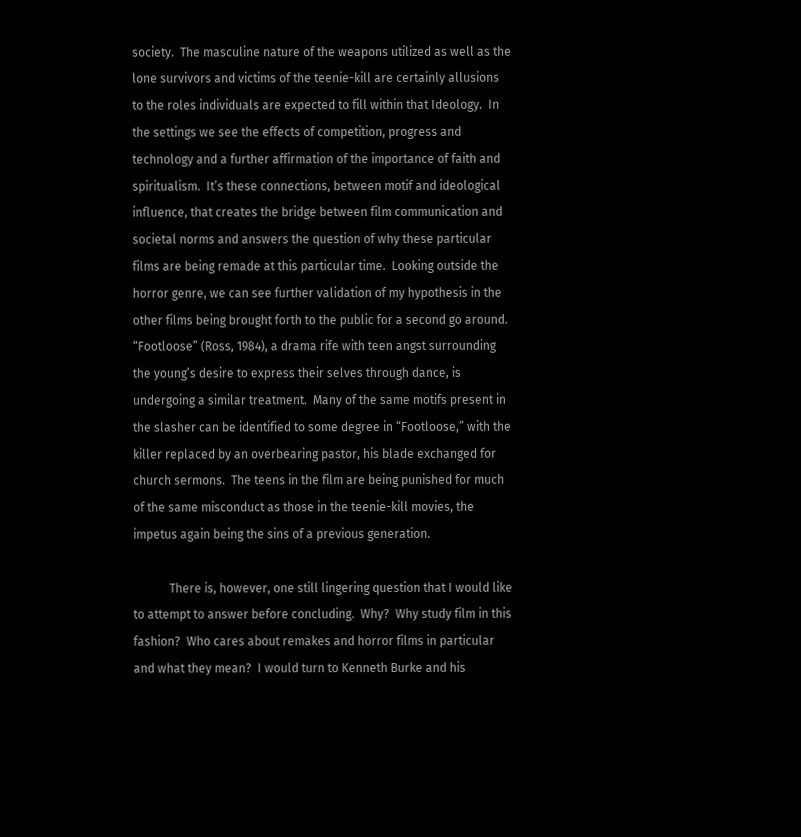society.  The masculine nature of the weapons utilized as well as the lone survivors and victims of the teenie-kill are certainly allusions to the roles individuals are expected to fill within that Ideology.  In the settings we see the effects of competition, progress and technology and a further affirmation of the importance of faith and spiritualism.  It’s these connections, between motif and ideological influence, that creates the bridge between film communication and societal norms and answers the question of why these particular films are being remade at this particular time.  Looking outside the horror genre, we can see further validation of my hypothesis in the other films being brought forth to the public for a second go around.  “Footloose” (Ross, 1984), a drama rife with teen angst surrounding the young’s desire to express their selves through dance, is undergoing a similar treatment.  Many of the same motifs present in the slasher can be identified to some degree in “Footloose,” with the killer replaced by an overbearing pastor, his blade exchanged for church sermons.  The teens in the film are being punished for much of the same misconduct as those in the teenie-kill movies, the impetus again being the sins of a previous generation.

            There is, however, one still lingering question that I would like to attempt to answer before concluding.  Why?  Why study film in this fashion?  Who cares about remakes and horror films in particular and what they mean?  I would turn to Kenneth Burke and his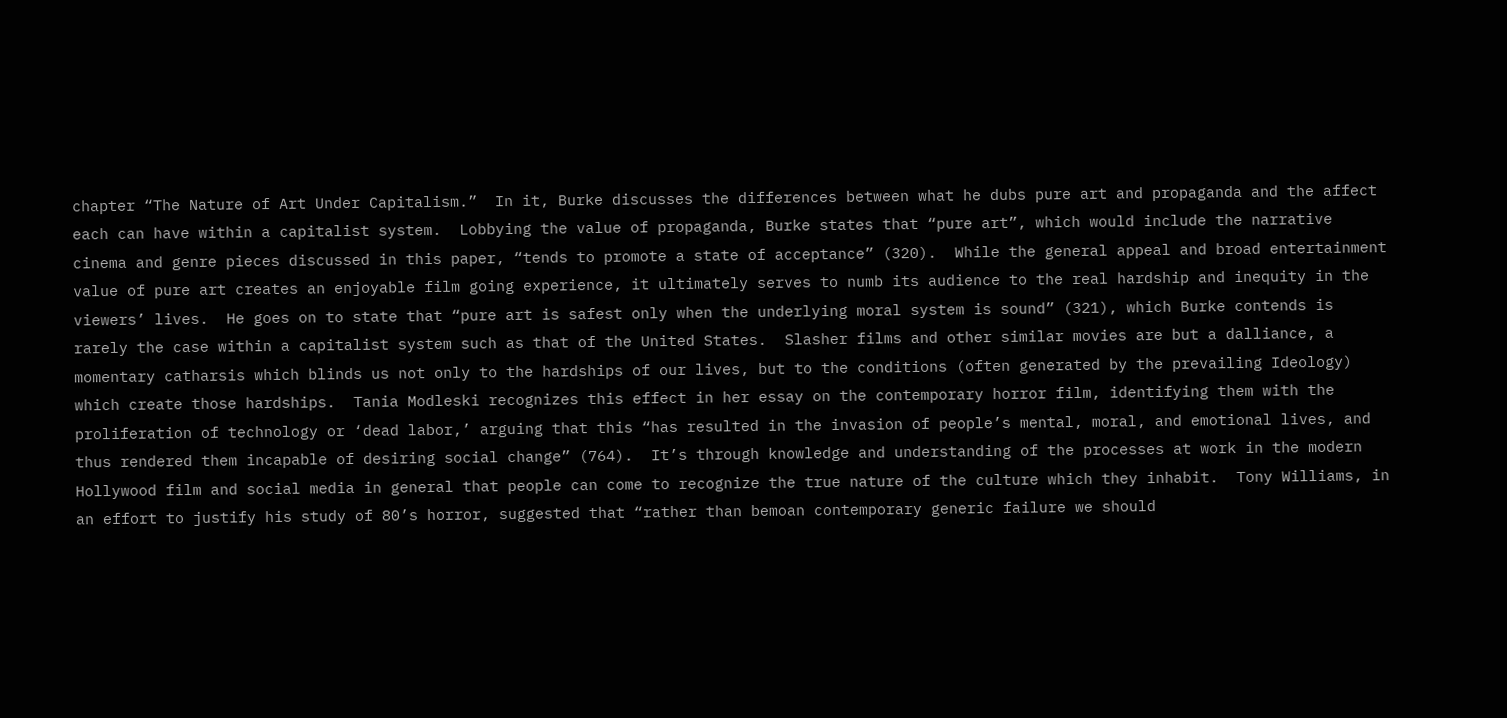chapter “The Nature of Art Under Capitalism.”  In it, Burke discusses the differences between what he dubs pure art and propaganda and the affect each can have within a capitalist system.  Lobbying the value of propaganda, Burke states that “pure art”, which would include the narrative cinema and genre pieces discussed in this paper, “tends to promote a state of acceptance” (320).  While the general appeal and broad entertainment value of pure art creates an enjoyable film going experience, it ultimately serves to numb its audience to the real hardship and inequity in the viewers’ lives.  He goes on to state that “pure art is safest only when the underlying moral system is sound” (321), which Burke contends is rarely the case within a capitalist system such as that of the United States.  Slasher films and other similar movies are but a dalliance, a momentary catharsis which blinds us not only to the hardships of our lives, but to the conditions (often generated by the prevailing Ideology) which create those hardships.  Tania Modleski recognizes this effect in her essay on the contemporary horror film, identifying them with the proliferation of technology or ‘dead labor,’ arguing that this “has resulted in the invasion of people’s mental, moral, and emotional lives, and thus rendered them incapable of desiring social change” (764).  It’s through knowledge and understanding of the processes at work in the modern Hollywood film and social media in general that people can come to recognize the true nature of the culture which they inhabit.  Tony Williams, in an effort to justify his study of 80’s horror, suggested that “rather than bemoan contemporary generic failure we should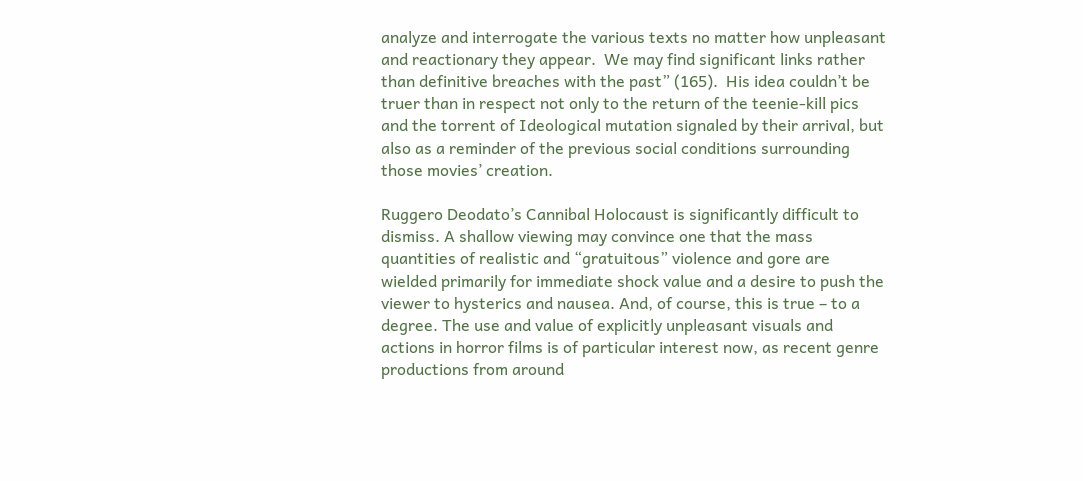analyze and interrogate the various texts no matter how unpleasant and reactionary they appear.  We may find significant links rather than definitive breaches with the past” (165).  His idea couldn’t be truer than in respect not only to the return of the teenie-kill pics and the torrent of Ideological mutation signaled by their arrival, but also as a reminder of the previous social conditions surrounding those movies’ creation.

Ruggero Deodato’s Cannibal Holocaust is significantly difficult to dismiss. A shallow viewing may convince one that the mass quantities of realistic and “gratuitous” violence and gore are wielded primarily for immediate shock value and a desire to push the viewer to hysterics and nausea. And, of course, this is true – to a degree. The use and value of explicitly unpleasant visuals and actions in horror films is of particular interest now, as recent genre productions from around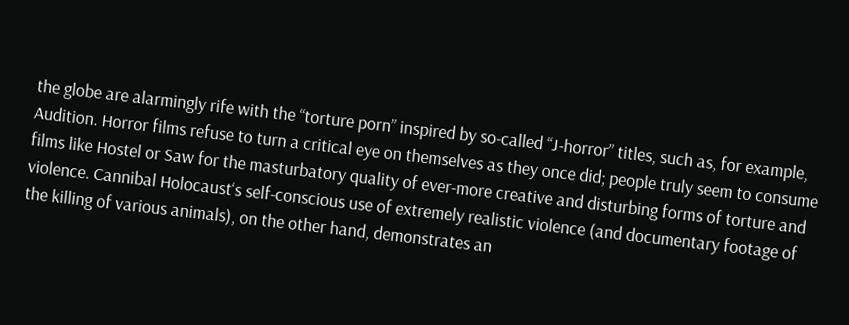the globe are alarmingly rife with the “torture porn” inspired by so-called “J-horror” titles, such as, for example, Audition. Horror films refuse to turn a critical eye on themselves as they once did; people truly seem to consume films like Hostel or Saw for the masturbatory quality of ever-more creative and disturbing forms of torture and violence. Cannibal Holocaust‘s self-conscious use of extremely realistic violence (and documentary footage of the killing of various animals), on the other hand, demonstrates an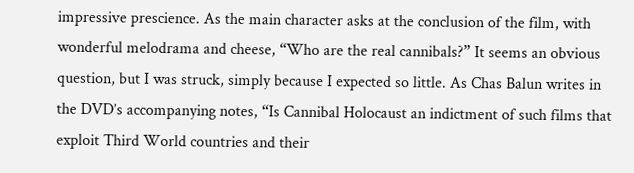impressive prescience. As the main character asks at the conclusion of the film, with wonderful melodrama and cheese, “Who are the real cannibals?” It seems an obvious question, but I was struck, simply because I expected so little. As Chas Balun writes in the DVD’s accompanying notes, “Is Cannibal Holocaust an indictment of such films that exploit Third World countries and their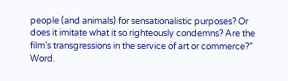people (and animals) for sensationalistic purposes? Or does it imitate what it so righteously condemns? Are the film’s transgressions in the service of art or commerce?” Word.